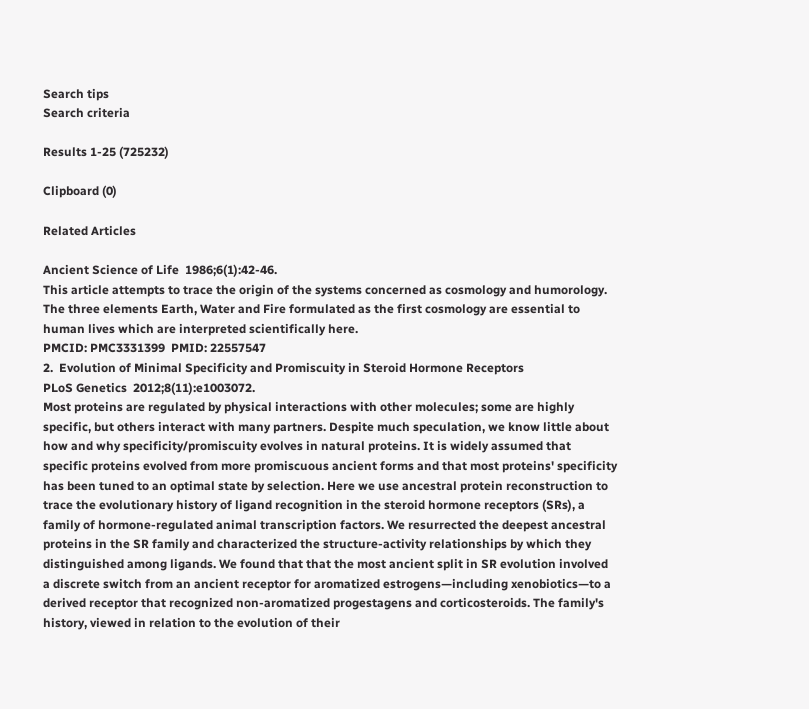Search tips
Search criteria

Results 1-25 (725232)

Clipboard (0)

Related Articles

Ancient Science of Life  1986;6(1):42-46.
This article attempts to trace the origin of the systems concerned as cosmology and humorology. The three elements Earth, Water and Fire formulated as the first cosmology are essential to human lives which are interpreted scientifically here.
PMCID: PMC3331399  PMID: 22557547
2.  Evolution of Minimal Specificity and Promiscuity in Steroid Hormone Receptors
PLoS Genetics  2012;8(11):e1003072.
Most proteins are regulated by physical interactions with other molecules; some are highly specific, but others interact with many partners. Despite much speculation, we know little about how and why specificity/promiscuity evolves in natural proteins. It is widely assumed that specific proteins evolved from more promiscuous ancient forms and that most proteins' specificity has been tuned to an optimal state by selection. Here we use ancestral protein reconstruction to trace the evolutionary history of ligand recognition in the steroid hormone receptors (SRs), a family of hormone-regulated animal transcription factors. We resurrected the deepest ancestral proteins in the SR family and characterized the structure-activity relationships by which they distinguished among ligands. We found that that the most ancient split in SR evolution involved a discrete switch from an ancient receptor for aromatized estrogens—including xenobiotics—to a derived receptor that recognized non-aromatized progestagens and corticosteroids. The family's history, viewed in relation to the evolution of their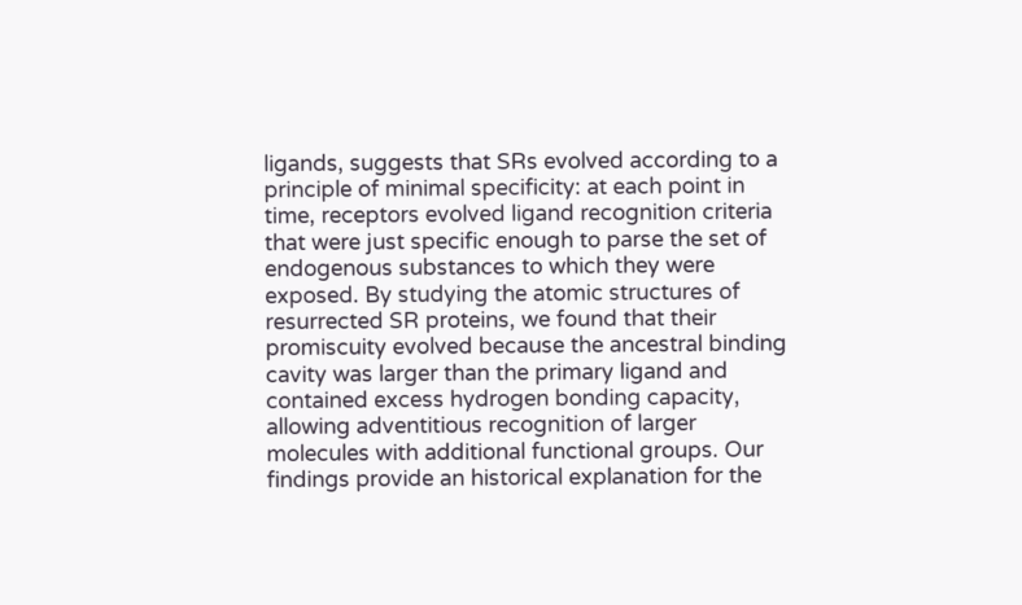ligands, suggests that SRs evolved according to a principle of minimal specificity: at each point in time, receptors evolved ligand recognition criteria that were just specific enough to parse the set of endogenous substances to which they were exposed. By studying the atomic structures of resurrected SR proteins, we found that their promiscuity evolved because the ancestral binding cavity was larger than the primary ligand and contained excess hydrogen bonding capacity, allowing adventitious recognition of larger molecules with additional functional groups. Our findings provide an historical explanation for the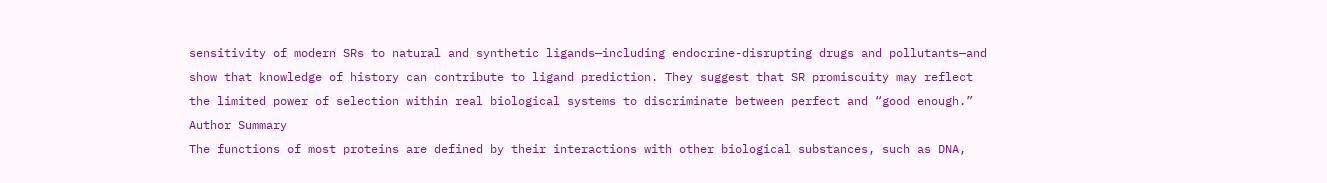sensitivity of modern SRs to natural and synthetic ligands—including endocrine-disrupting drugs and pollutants—and show that knowledge of history can contribute to ligand prediction. They suggest that SR promiscuity may reflect the limited power of selection within real biological systems to discriminate between perfect and “good enough.”
Author Summary
The functions of most proteins are defined by their interactions with other biological substances, such as DNA,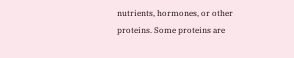nutrients, hormones, or other proteins. Some proteins are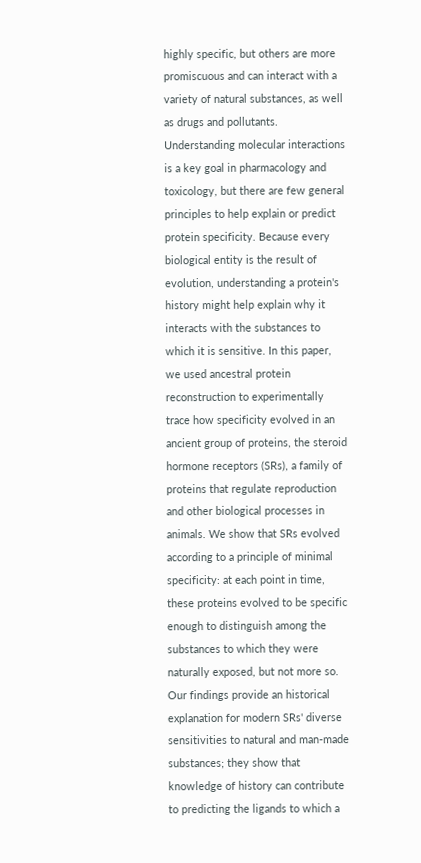highly specific, but others are more promiscuous and can interact with a variety of natural substances, as well as drugs and pollutants. Understanding molecular interactions is a key goal in pharmacology and toxicology, but there are few general principles to help explain or predict protein specificity. Because every biological entity is the result of evolution, understanding a protein's history might help explain why it interacts with the substances to which it is sensitive. In this paper, we used ancestral protein reconstruction to experimentally trace how specificity evolved in an ancient group of proteins, the steroid hormone receptors (SRs), a family of proteins that regulate reproduction and other biological processes in animals. We show that SRs evolved according to a principle of minimal specificity: at each point in time, these proteins evolved to be specific enough to distinguish among the substances to which they were naturally exposed, but not more so. Our findings provide an historical explanation for modern SRs' diverse sensitivities to natural and man-made substances; they show that knowledge of history can contribute to predicting the ligands to which a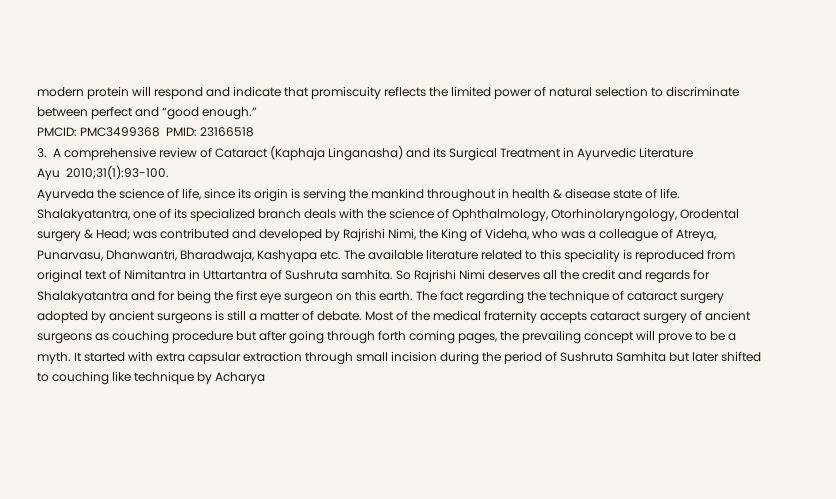modern protein will respond and indicate that promiscuity reflects the limited power of natural selection to discriminate between perfect and “good enough.”
PMCID: PMC3499368  PMID: 23166518
3.  A comprehensive review of Cataract (Kaphaja Linganasha) and its Surgical Treatment in Ayurvedic Literature
Ayu  2010;31(1):93-100.
Ayurveda the science of life, since its origin is serving the mankind throughout in health & disease state of life. Shalakyatantra, one of its specialized branch deals with the science of Ophthalmology, Otorhinolaryngology, Orodental surgery & Head; was contributed and developed by Rajrishi Nimi, the King of Videha, who was a colleague of Atreya, Punarvasu, Dhanwantri, Bharadwaja, Kashyapa etc. The available literature related to this speciality is reproduced from original text of Nimitantra in Uttartantra of Sushruta samhita. So Rajrishi Nimi deserves all the credit and regards for Shalakyatantra and for being the first eye surgeon on this earth. The fact regarding the technique of cataract surgery adopted by ancient surgeons is still a matter of debate. Most of the medical fraternity accepts cataract surgery of ancient surgeons as couching procedure but after going through forth coming pages, the prevailing concept will prove to be a myth. It started with extra capsular extraction through small incision during the period of Sushruta Samhita but later shifted to couching like technique by Acharya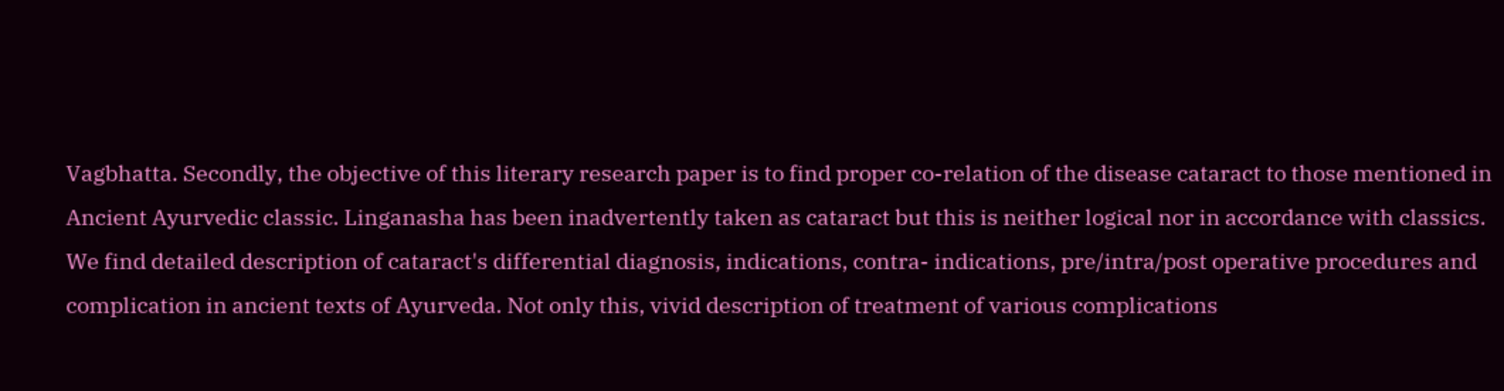Vagbhatta. Secondly, the objective of this literary research paper is to find proper co-relation of the disease cataract to those mentioned in Ancient Ayurvedic classic. Linganasha has been inadvertently taken as cataract but this is neither logical nor in accordance with classics. We find detailed description of cataract's differential diagnosis, indications, contra- indications, pre/intra/post operative procedures and complication in ancient texts of Ayurveda. Not only this, vivid description of treatment of various complications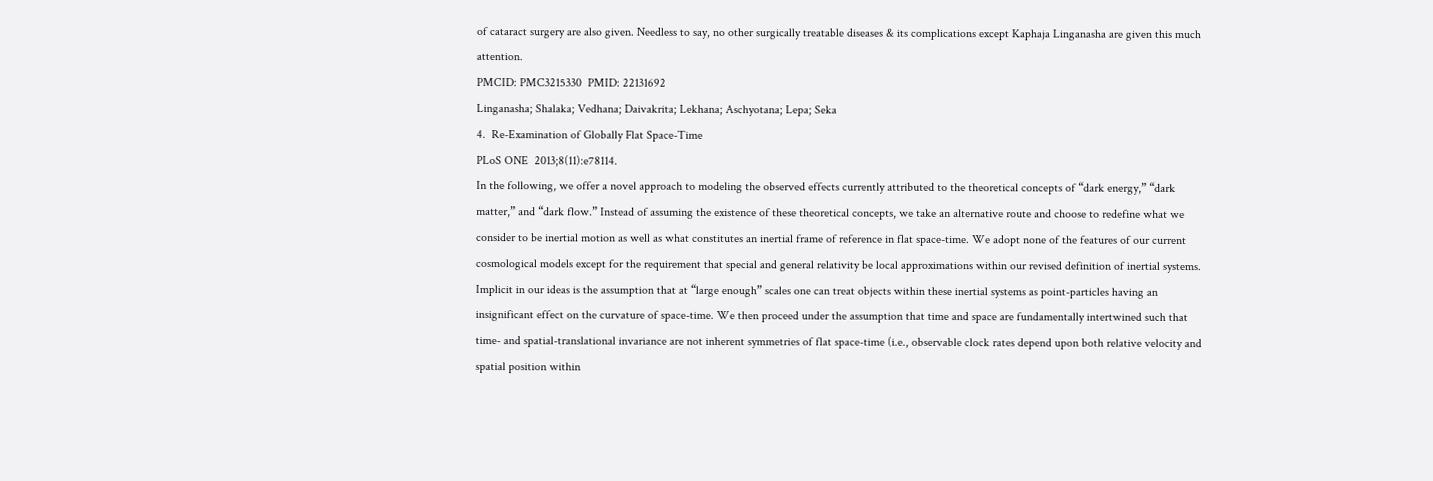of cataract surgery are also given. Needless to say, no other surgically treatable diseases & its complications except Kaphaja Linganasha are given this much attention.
PMCID: PMC3215330  PMID: 22131692
Linganasha; Shalaka; Vedhana; Daivakrita; Lekhana; Aschyotana; Lepa; Seka
4.  Re-Examination of Globally Flat Space-Time
PLoS ONE  2013;8(11):e78114.
In the following, we offer a novel approach to modeling the observed effects currently attributed to the theoretical concepts of “dark energy,” “dark matter,” and “dark flow.” Instead of assuming the existence of these theoretical concepts, we take an alternative route and choose to redefine what we consider to be inertial motion as well as what constitutes an inertial frame of reference in flat space-time. We adopt none of the features of our current cosmological models except for the requirement that special and general relativity be local approximations within our revised definition of inertial systems. Implicit in our ideas is the assumption that at “large enough” scales one can treat objects within these inertial systems as point-particles having an insignificant effect on the curvature of space-time. We then proceed under the assumption that time and space are fundamentally intertwined such that time- and spatial-translational invariance are not inherent symmetries of flat space-time (i.e., observable clock rates depend upon both relative velocity and spatial position within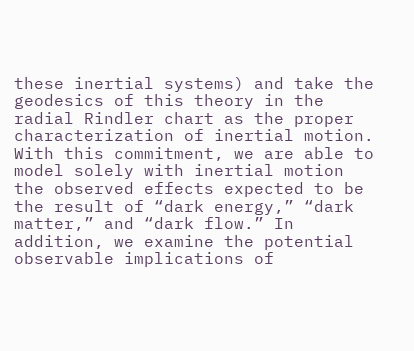these inertial systems) and take the geodesics of this theory in the radial Rindler chart as the proper characterization of inertial motion. With this commitment, we are able to model solely with inertial motion the observed effects expected to be the result of “dark energy,” “dark matter,” and “dark flow.” In addition, we examine the potential observable implications of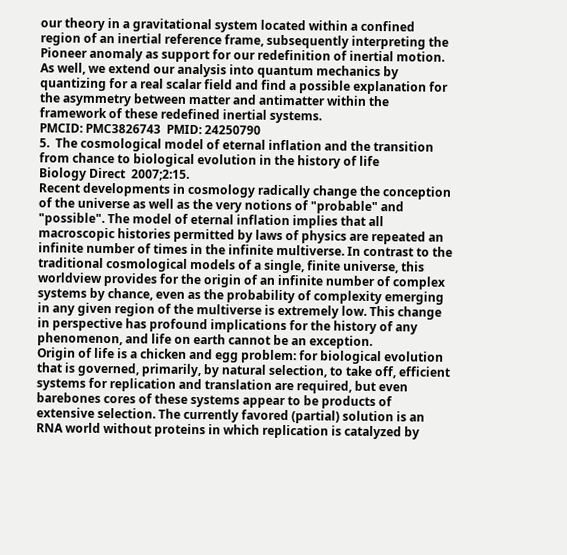our theory in a gravitational system located within a confined region of an inertial reference frame, subsequently interpreting the Pioneer anomaly as support for our redefinition of inertial motion. As well, we extend our analysis into quantum mechanics by quantizing for a real scalar field and find a possible explanation for the asymmetry between matter and antimatter within the framework of these redefined inertial systems.
PMCID: PMC3826743  PMID: 24250790
5.  The cosmological model of eternal inflation and the transition from chance to biological evolution in the history of life
Biology Direct  2007;2:15.
Recent developments in cosmology radically change the conception of the universe as well as the very notions of "probable" and "possible". The model of eternal inflation implies that all macroscopic histories permitted by laws of physics are repeated an infinite number of times in the infinite multiverse. In contrast to the traditional cosmological models of a single, finite universe, this worldview provides for the origin of an infinite number of complex systems by chance, even as the probability of complexity emerging in any given region of the multiverse is extremely low. This change in perspective has profound implications for the history of any phenomenon, and life on earth cannot be an exception.
Origin of life is a chicken and egg problem: for biological evolution that is governed, primarily, by natural selection, to take off, efficient systems for replication and translation are required, but even barebones cores of these systems appear to be products of extensive selection. The currently favored (partial) solution is an RNA world without proteins in which replication is catalyzed by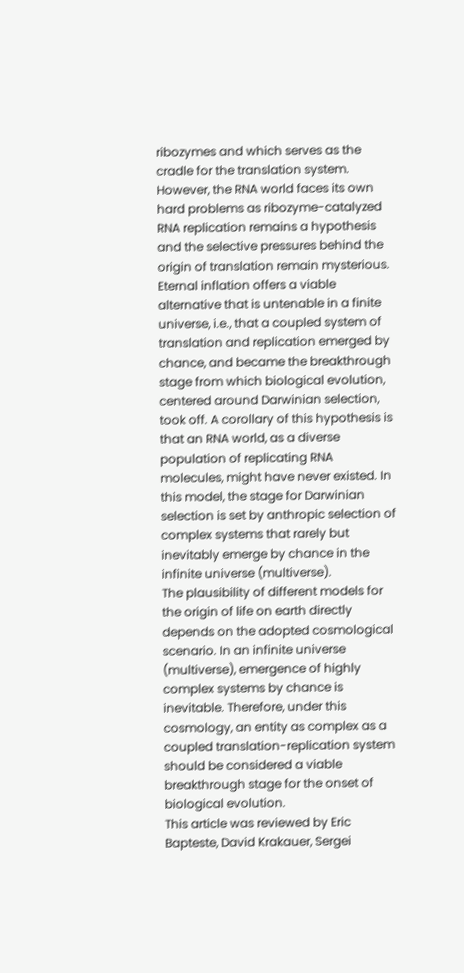ribozymes and which serves as the cradle for the translation system. However, the RNA world faces its own hard problems as ribozyme-catalyzed RNA replication remains a hypothesis and the selective pressures behind the origin of translation remain mysterious. Eternal inflation offers a viable alternative that is untenable in a finite universe, i.e., that a coupled system of translation and replication emerged by chance, and became the breakthrough stage from which biological evolution, centered around Darwinian selection, took off. A corollary of this hypothesis is that an RNA world, as a diverse population of replicating RNA molecules, might have never existed. In this model, the stage for Darwinian selection is set by anthropic selection of complex systems that rarely but inevitably emerge by chance in the infinite universe (multiverse).
The plausibility of different models for the origin of life on earth directly depends on the adopted cosmological scenario. In an infinite universe (multiverse), emergence of highly complex systems by chance is inevitable. Therefore, under this cosmology, an entity as complex as a coupled translation-replication system should be considered a viable breakthrough stage for the onset of biological evolution.
This article was reviewed by Eric Bapteste, David Krakauer, Sergei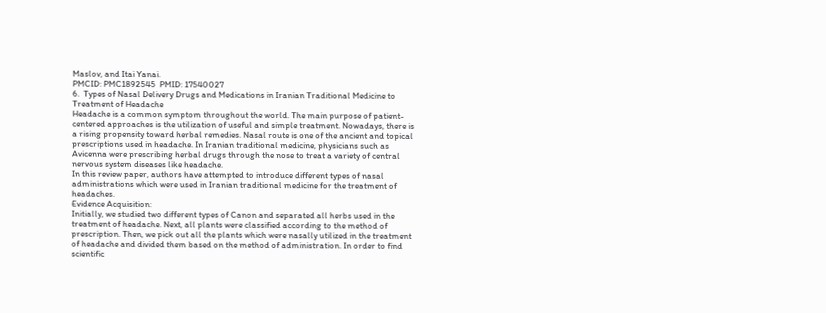Maslov, and Itai Yanai.
PMCID: PMC1892545  PMID: 17540027
6.  Types of Nasal Delivery Drugs and Medications in Iranian Traditional Medicine to Treatment of Headache
Headache is a common symptom throughout the world. The main purpose of patient-centered approaches is the utilization of useful and simple treatment. Nowadays, there is a rising propensity toward herbal remedies. Nasal route is one of the ancient and topical prescriptions used in headache. In Iranian traditional medicine, physicians such as Avicenna were prescribing herbal drugs through the nose to treat a variety of central nervous system diseases like headache.
In this review paper, authors have attempted to introduce different types of nasal administrations which were used in Iranian traditional medicine for the treatment of headaches.
Evidence Acquisition:
Initially, we studied two different types of Canon and separated all herbs used in the treatment of headache. Next, all plants were classified according to the method of prescription. Then, we pick out all the plants which were nasally utilized in the treatment of headache and divided them based on the method of administration. In order to find scientific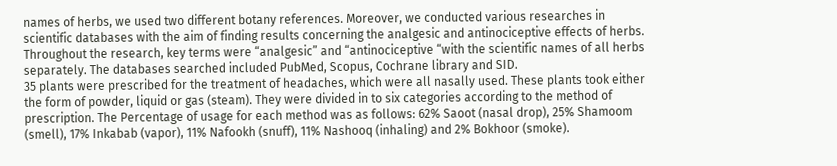names of herbs, we used two different botany references. Moreover, we conducted various researches in scientific databases with the aim of finding results concerning the analgesic and antinociceptive effects of herbs. Throughout the research, key terms were “analgesic” and “antinociceptive “with the scientific names of all herbs separately. The databases searched included PubMed, Scopus, Cochrane library and SID.
35 plants were prescribed for the treatment of headaches, which were all nasally used. These plants took either the form of powder, liquid or gas (steam). They were divided in to six categories according to the method of prescription. The Percentage of usage for each method was as follows: 62% Saoot (nasal drop), 25% Shamoom (smell), 17% Inkabab (vapor), 11% Nafookh (snuff), 11% Nashooq (inhaling) and 2% Bokhoor (smoke).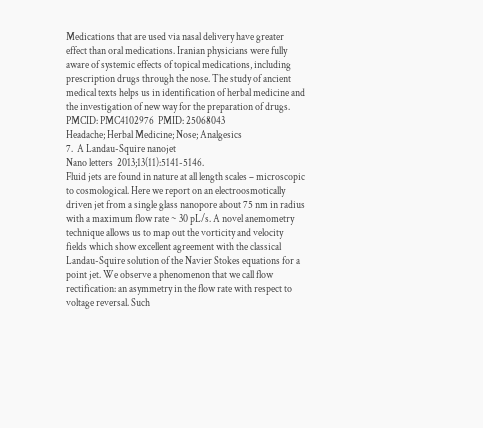Medications that are used via nasal delivery have greater effect than oral medications. Iranian physicians were fully aware of systemic effects of topical medications, including prescription drugs through the nose. The study of ancient medical texts helps us in identification of herbal medicine and the investigation of new way for the preparation of drugs.
PMCID: PMC4102976  PMID: 25068043
Headache; Herbal Medicine; Nose; Analgesics
7.  A Landau-Squire nanojet
Nano letters  2013;13(11):5141-5146.
Fluid jets are found in nature at all length scales – microscopic to cosmological. Here we report on an electroosmotically driven jet from a single glass nanopore about 75 nm in radius with a maximum flow rate ~ 30 pL/s. A novel anemometry technique allows us to map out the vorticity and velocity fields which show excellent agreement with the classical Landau-Squire solution of the Navier Stokes equations for a point jet. We observe a phenomenon that we call flow rectification: an asymmetry in the flow rate with respect to voltage reversal. Such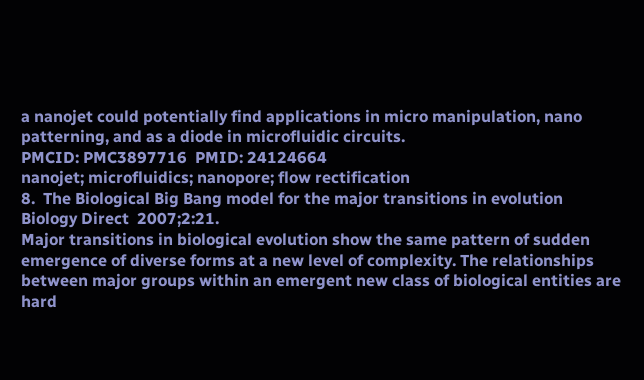a nanojet could potentially find applications in micro manipulation, nano patterning, and as a diode in microfluidic circuits.
PMCID: PMC3897716  PMID: 24124664
nanojet; microfluidics; nanopore; flow rectification
8.  The Biological Big Bang model for the major transitions in evolution
Biology Direct  2007;2:21.
Major transitions in biological evolution show the same pattern of sudden emergence of diverse forms at a new level of complexity. The relationships between major groups within an emergent new class of biological entities are hard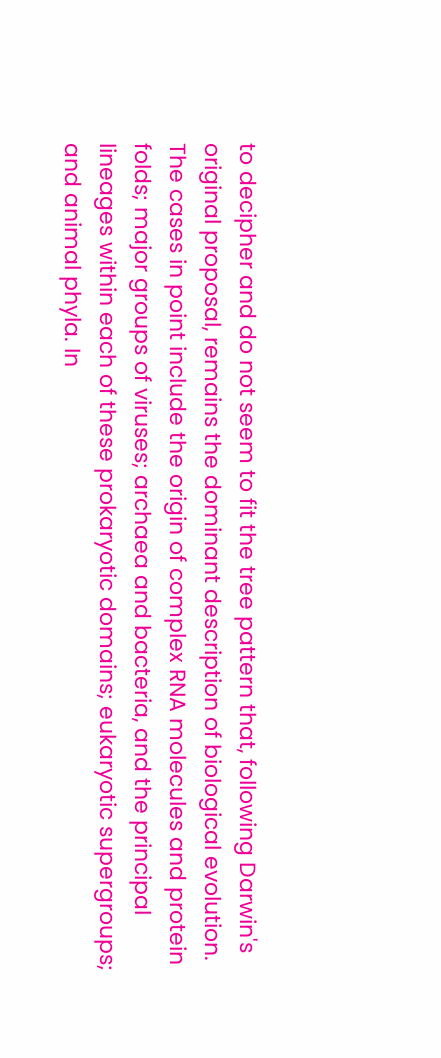to decipher and do not seem to fit the tree pattern that, following Darwin's original proposal, remains the dominant description of biological evolution. The cases in point include the origin of complex RNA molecules and protein folds; major groups of viruses; archaea and bacteria, and the principal lineages within each of these prokaryotic domains; eukaryotic supergroups; and animal phyla. In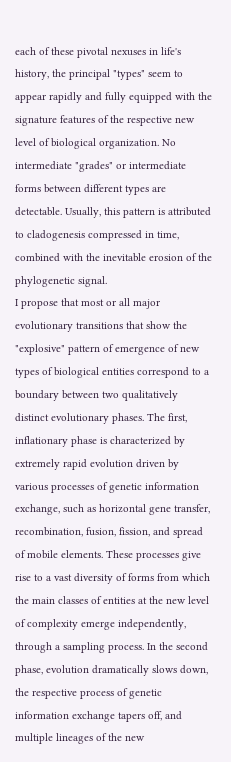each of these pivotal nexuses in life's history, the principal "types" seem to appear rapidly and fully equipped with the signature features of the respective new level of biological organization. No intermediate "grades" or intermediate forms between different types are detectable. Usually, this pattern is attributed to cladogenesis compressed in time, combined with the inevitable erosion of the phylogenetic signal.
I propose that most or all major evolutionary transitions that show the "explosive" pattern of emergence of new types of biological entities correspond to a boundary between two qualitatively distinct evolutionary phases. The first, inflationary phase is characterized by extremely rapid evolution driven by various processes of genetic information exchange, such as horizontal gene transfer, recombination, fusion, fission, and spread of mobile elements. These processes give rise to a vast diversity of forms from which the main classes of entities at the new level of complexity emerge independently, through a sampling process. In the second phase, evolution dramatically slows down, the respective process of genetic information exchange tapers off, and multiple lineages of the new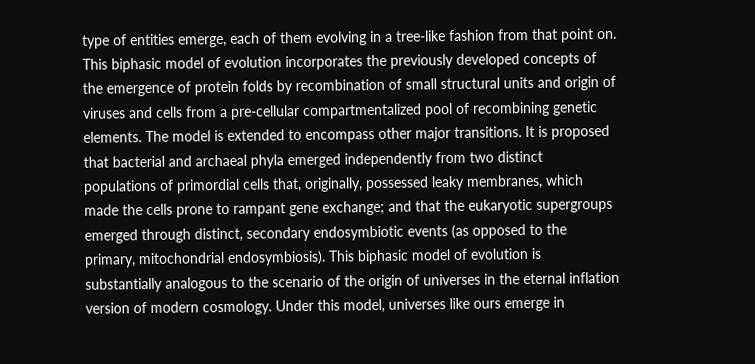type of entities emerge, each of them evolving in a tree-like fashion from that point on. This biphasic model of evolution incorporates the previously developed concepts of the emergence of protein folds by recombination of small structural units and origin of viruses and cells from a pre-cellular compartmentalized pool of recombining genetic elements. The model is extended to encompass other major transitions. It is proposed that bacterial and archaeal phyla emerged independently from two distinct populations of primordial cells that, originally, possessed leaky membranes, which made the cells prone to rampant gene exchange; and that the eukaryotic supergroups emerged through distinct, secondary endosymbiotic events (as opposed to the primary, mitochondrial endosymbiosis). This biphasic model of evolution is substantially analogous to the scenario of the origin of universes in the eternal inflation version of modern cosmology. Under this model, universes like ours emerge in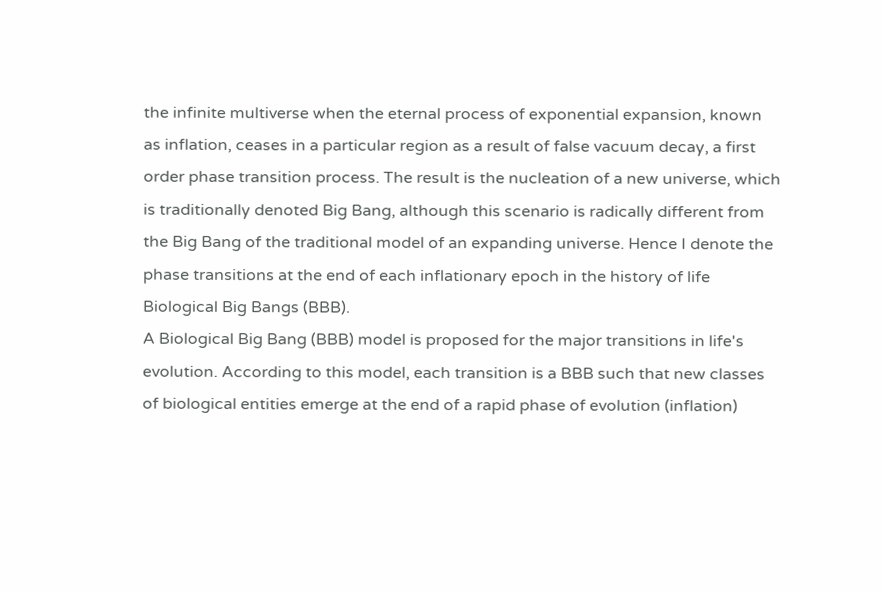the infinite multiverse when the eternal process of exponential expansion, known as inflation, ceases in a particular region as a result of false vacuum decay, a first order phase transition process. The result is the nucleation of a new universe, which is traditionally denoted Big Bang, although this scenario is radically different from the Big Bang of the traditional model of an expanding universe. Hence I denote the phase transitions at the end of each inflationary epoch in the history of life Biological Big Bangs (BBB).
A Biological Big Bang (BBB) model is proposed for the major transitions in life's evolution. According to this model, each transition is a BBB such that new classes of biological entities emerge at the end of a rapid phase of evolution (inflation)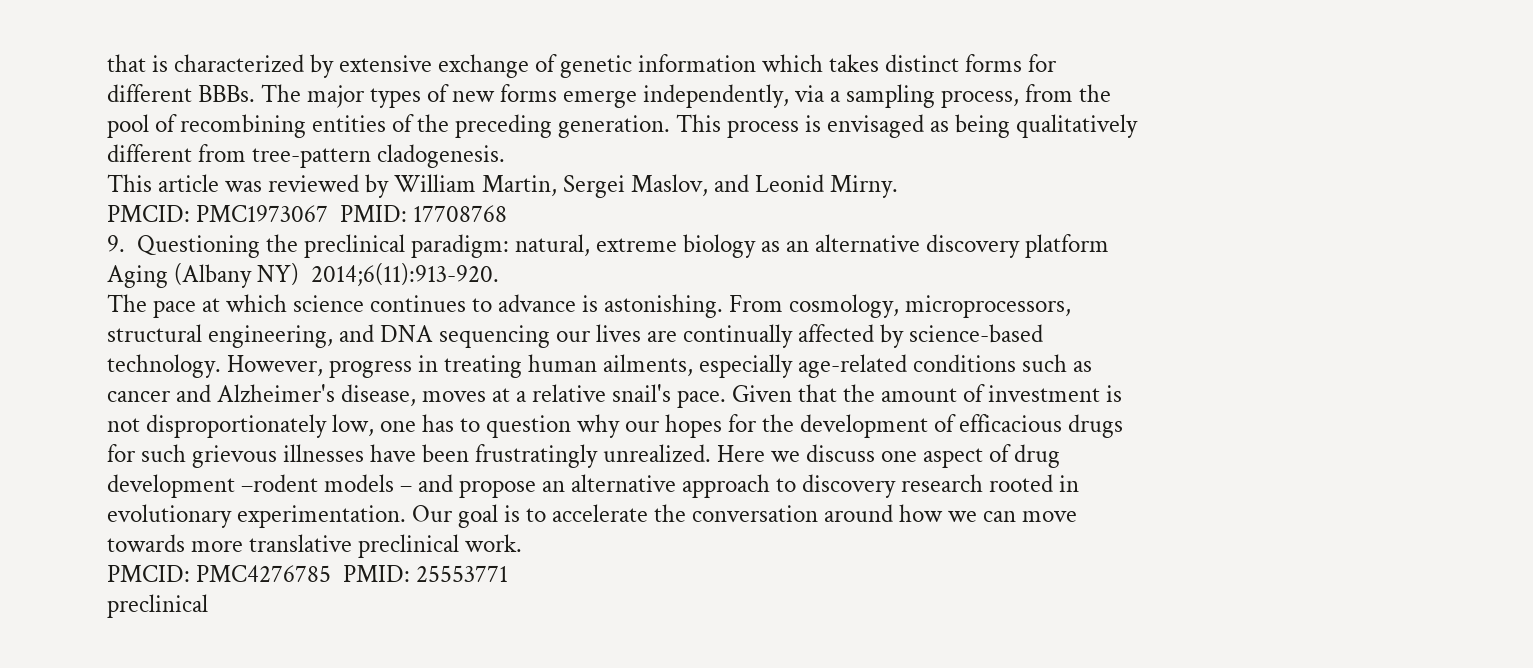that is characterized by extensive exchange of genetic information which takes distinct forms for different BBBs. The major types of new forms emerge independently, via a sampling process, from the pool of recombining entities of the preceding generation. This process is envisaged as being qualitatively different from tree-pattern cladogenesis.
This article was reviewed by William Martin, Sergei Maslov, and Leonid Mirny.
PMCID: PMC1973067  PMID: 17708768
9.  Questioning the preclinical paradigm: natural, extreme biology as an alternative discovery platform
Aging (Albany NY)  2014;6(11):913-920.
The pace at which science continues to advance is astonishing. From cosmology, microprocessors, structural engineering, and DNA sequencing our lives are continually affected by science-based technology. However, progress in treating human ailments, especially age-related conditions such as cancer and Alzheimer's disease, moves at a relative snail's pace. Given that the amount of investment is not disproportionately low, one has to question why our hopes for the development of efficacious drugs for such grievous illnesses have been frustratingly unrealized. Here we discuss one aspect of drug development –rodent models – and propose an alternative approach to discovery research rooted in evolutionary experimentation. Our goal is to accelerate the conversation around how we can move towards more translative preclinical work.
PMCID: PMC4276785  PMID: 25553771
preclinical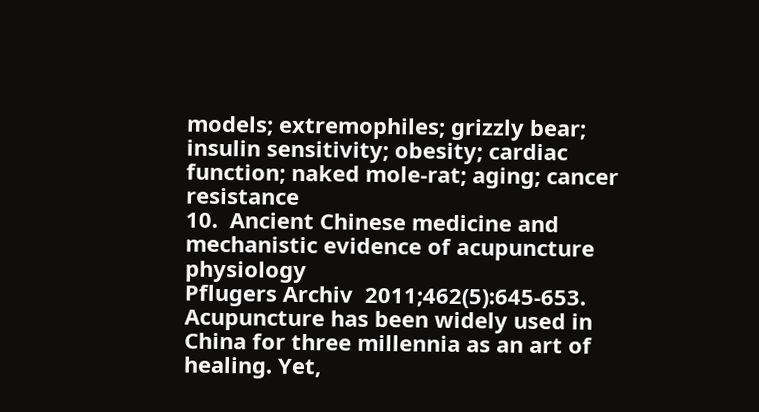models; extremophiles; grizzly bear; insulin sensitivity; obesity; cardiac function; naked mole-rat; aging; cancer resistance
10.  Ancient Chinese medicine and mechanistic evidence of acupuncture physiology
Pflugers Archiv  2011;462(5):645-653.
Acupuncture has been widely used in China for three millennia as an art of healing. Yet,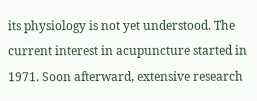its physiology is not yet understood. The current interest in acupuncture started in 1971. Soon afterward, extensive research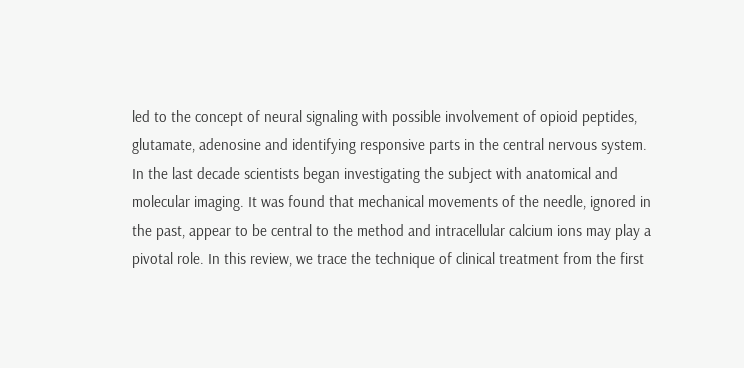led to the concept of neural signaling with possible involvement of opioid peptides, glutamate, adenosine and identifying responsive parts in the central nervous system. In the last decade scientists began investigating the subject with anatomical and molecular imaging. It was found that mechanical movements of the needle, ignored in the past, appear to be central to the method and intracellular calcium ions may play a pivotal role. In this review, we trace the technique of clinical treatment from the first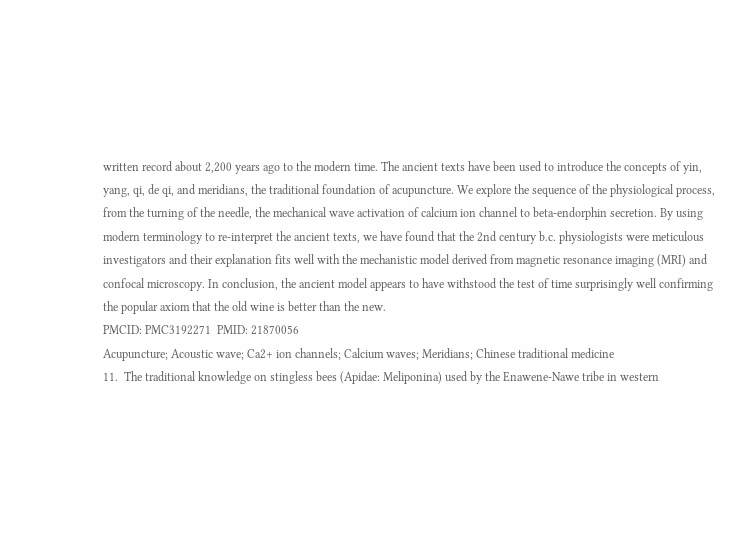written record about 2,200 years ago to the modern time. The ancient texts have been used to introduce the concepts of yin, yang, qi, de qi, and meridians, the traditional foundation of acupuncture. We explore the sequence of the physiological process, from the turning of the needle, the mechanical wave activation of calcium ion channel to beta-endorphin secretion. By using modern terminology to re-interpret the ancient texts, we have found that the 2nd century b.c. physiologists were meticulous investigators and their explanation fits well with the mechanistic model derived from magnetic resonance imaging (MRI) and confocal microscopy. In conclusion, the ancient model appears to have withstood the test of time surprisingly well confirming the popular axiom that the old wine is better than the new.
PMCID: PMC3192271  PMID: 21870056
Acupuncture; Acoustic wave; Ca2+ ion channels; Calcium waves; Meridians; Chinese traditional medicine
11.  The traditional knowledge on stingless bees (Apidae: Meliponina) used by the Enawene-Nawe tribe in western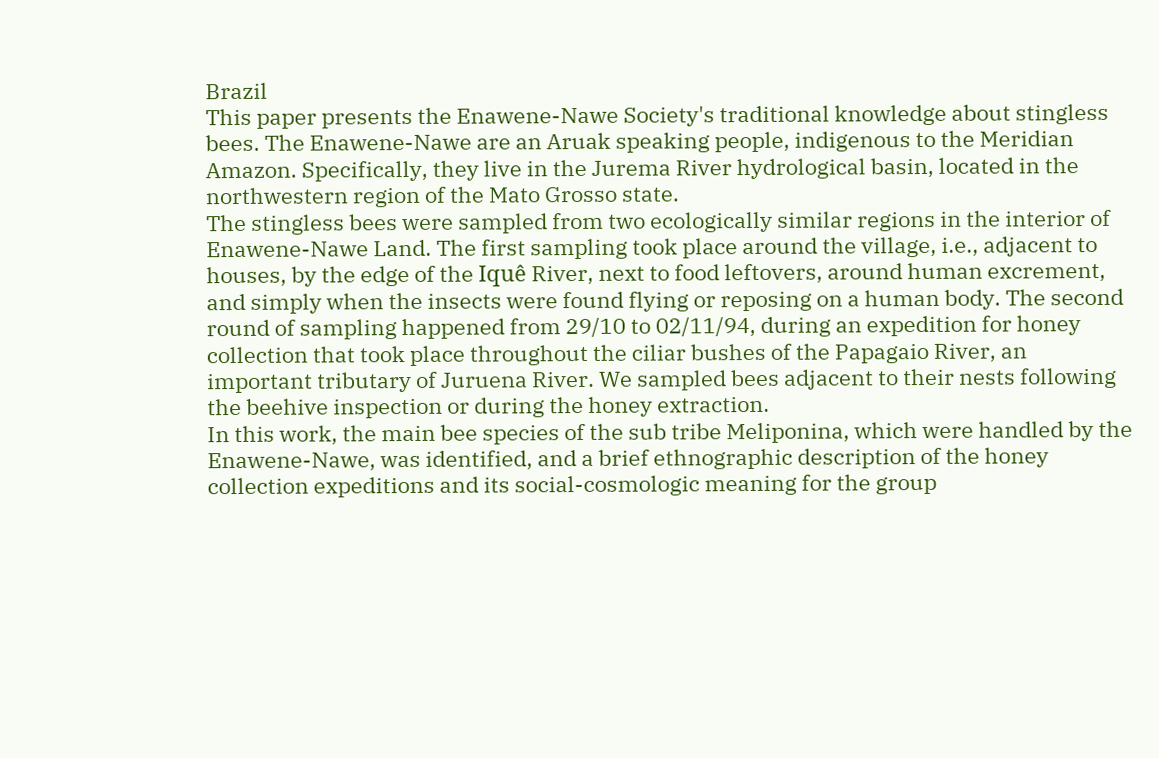Brazil
This paper presents the Enawene-Nawe Society's traditional knowledge about stingless bees. The Enawene-Nawe are an Aruak speaking people, indigenous to the Meridian Amazon. Specifically, they live in the Jurema River hydrological basin, located in the northwestern region of the Mato Grosso state.
The stingless bees were sampled from two ecologically similar regions in the interior of Enawene-Nawe Land. The first sampling took place around the village, i.e., adjacent to houses, by the edge of the Iquê River, next to food leftovers, around human excrement, and simply when the insects were found flying or reposing on a human body. The second round of sampling happened from 29/10 to 02/11/94, during an expedition for honey collection that took place throughout the ciliar bushes of the Papagaio River, an important tributary of Juruena River. We sampled bees adjacent to their nests following the beehive inspection or during the honey extraction.
In this work, the main bee species of the sub tribe Meliponina, which were handled by the Enawene-Nawe, was identified, and a brief ethnographic description of the honey collection expeditions and its social-cosmologic meaning for the group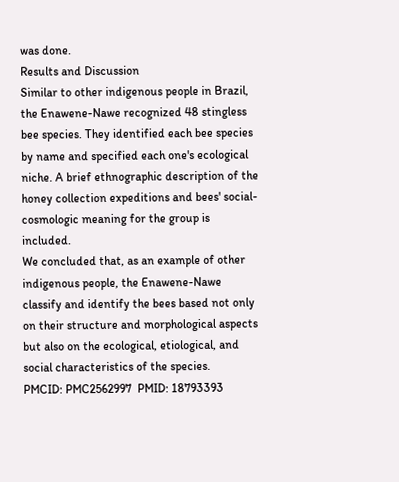was done.
Results and Discussion
Similar to other indigenous people in Brazil, the Enawene-Nawe recognized 48 stingless bee species. They identified each bee species by name and specified each one's ecological niche. A brief ethnographic description of the honey collection expeditions and bees' social-cosmologic meaning for the group is included.
We concluded that, as an example of other indigenous people, the Enawene-Nawe classify and identify the bees based not only on their structure and morphological aspects but also on the ecological, etiological, and social characteristics of the species.
PMCID: PMC2562997  PMID: 18793393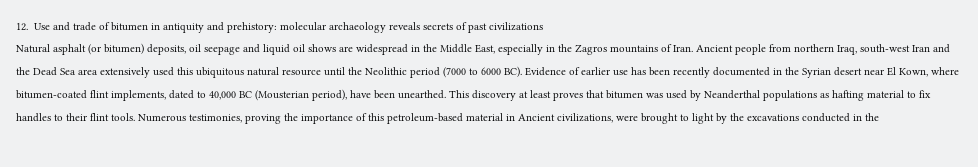12.  Use and trade of bitumen in antiquity and prehistory: molecular archaeology reveals secrets of past civilizations
Natural asphalt (or bitumen) deposits, oil seepage and liquid oil shows are widespread in the Middle East, especially in the Zagros mountains of Iran. Ancient people from northern Iraq, south-west Iran and the Dead Sea area extensively used this ubiquitous natural resource until the Neolithic period (7000 to 6000 BC). Evidence of earlier use has been recently documented in the Syrian desert near El Kown, where bitumen-coated flint implements, dated to 40,000 BC (Mousterian period), have been unearthed. This discovery at least proves that bitumen was used by Neanderthal populations as hafting material to fix handles to their flint tools. Numerous testimonies, proving the importance of this petroleum-based material in Ancient civilizations, were brought to light by the excavations conducted in the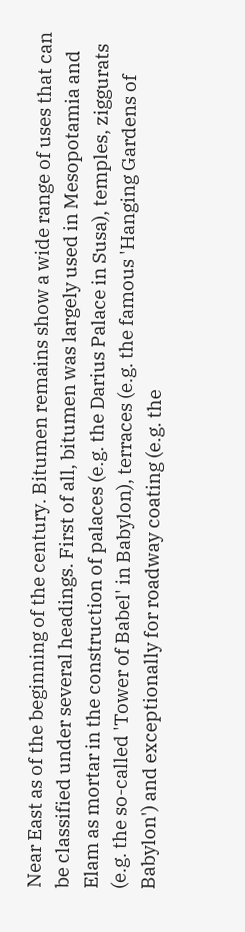Near East as of the beginning of the century. Bitumen remains show a wide range of uses that can be classified under several headings. First of all, bitumen was largely used in Mesopotamia and Elam as mortar in the construction of palaces (e.g. the Darius Palace in Susa), temples, ziggurats (e.g. the so-called 'Tower of Babel' in Babylon), terraces (e.g. the famous 'Hanging Gardens of Babylon') and exceptionally for roadway coating (e.g. the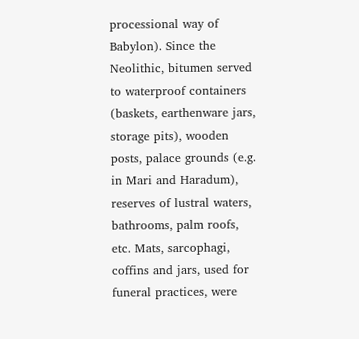processional way of Babylon). Since the Neolithic, bitumen served to waterproof containers (baskets, earthenware jars, storage pits), wooden posts, palace grounds (e.g. in Mari and Haradum), reserves of lustral waters, bathrooms, palm roofs, etc. Mats, sarcophagi, coffins and jars, used for funeral practices, were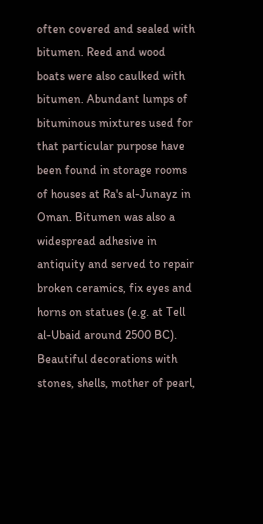often covered and sealed with bitumen. Reed and wood boats were also caulked with bitumen. Abundant lumps of bituminous mixtures used for that particular purpose have been found in storage rooms of houses at Ra's al-Junayz in Oman. Bitumen was also a widespread adhesive in antiquity and served to repair broken ceramics, fix eyes and horns on statues (e.g. at Tell al-Ubaid around 2500 BC). Beautiful decorations with stones, shells, mother of pearl,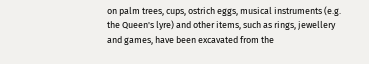on palm trees, cups, ostrich eggs, musical instruments (e.g. the Queen's lyre) and other items, such as rings, jewellery and games, have been excavated from the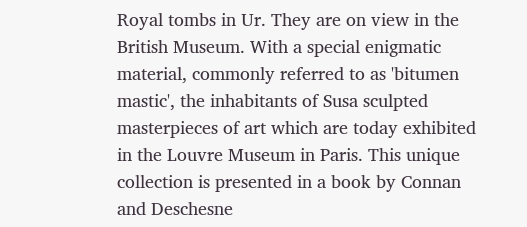Royal tombs in Ur. They are on view in the British Museum. With a special enigmatic material, commonly referred to as 'bitumen mastic', the inhabitants of Susa sculpted masterpieces of art which are today exhibited in the Louvre Museum in Paris. This unique collection is presented in a book by Connan and Deschesne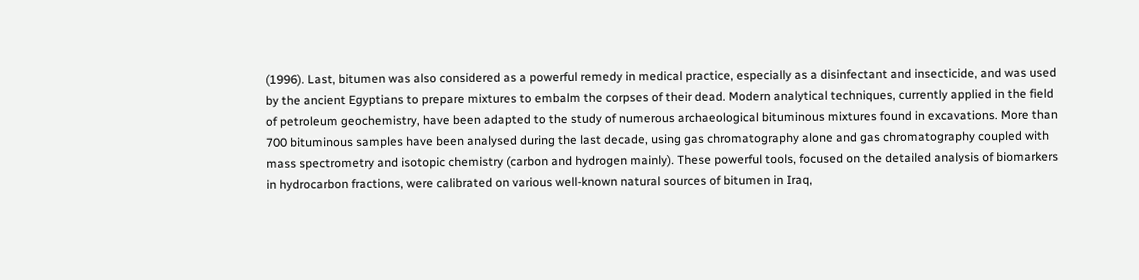(1996). Last, bitumen was also considered as a powerful remedy in medical practice, especially as a disinfectant and insecticide, and was used by the ancient Egyptians to prepare mixtures to embalm the corpses of their dead. Modern analytical techniques, currently applied in the field of petroleum geochemistry, have been adapted to the study of numerous archaeological bituminous mixtures found in excavations. More than 700 bituminous samples have been analysed during the last decade, using gas chromatography alone and gas chromatography coupled with mass spectrometry and isotopic chemistry (carbon and hydrogen mainly). These powerful tools, focused on the detailed analysis of biomarkers in hydrocarbon fractions, were calibrated on various well-known natural sources of bitumen in Iraq,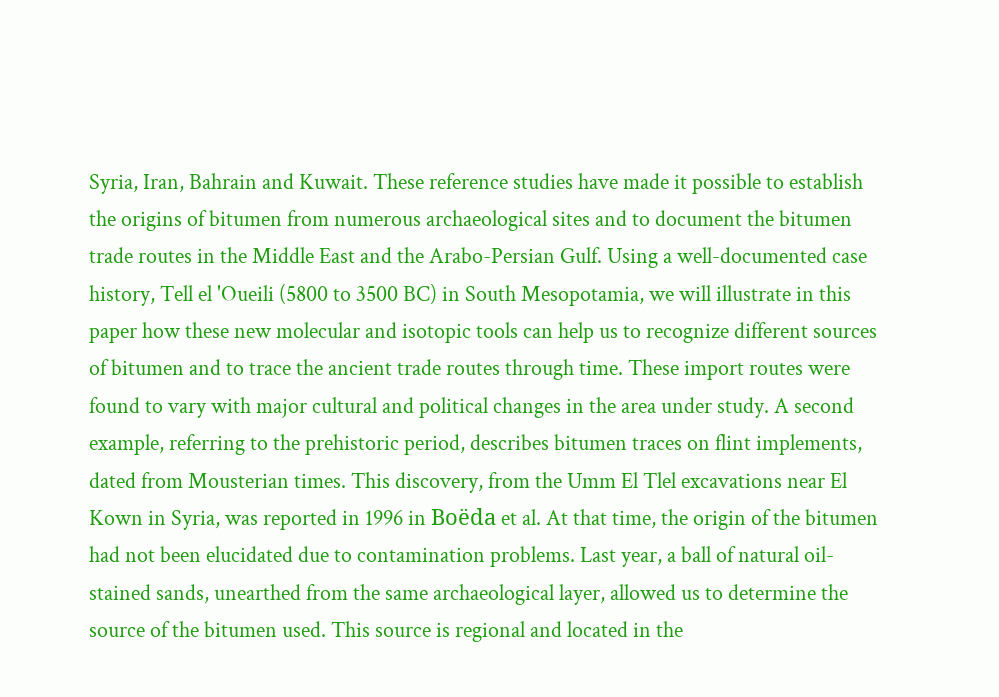Syria, Iran, Bahrain and Kuwait. These reference studies have made it possible to establish the origins of bitumen from numerous archaeological sites and to document the bitumen trade routes in the Middle East and the Arabo-Persian Gulf. Using a well-documented case history, Tell el 'Oueili (5800 to 3500 BC) in South Mesopotamia, we will illustrate in this paper how these new molecular and isotopic tools can help us to recognize different sources of bitumen and to trace the ancient trade routes through time. These import routes were found to vary with major cultural and political changes in the area under study. A second example, referring to the prehistoric period, describes bitumen traces on flint implements, dated from Mousterian times. This discovery, from the Umm El Tlel excavations near El Kown in Syria, was reported in 1996 in Boëda et al. At that time, the origin of the bitumen had not been elucidated due to contamination problems. Last year, a ball of natural oil-stained sands, unearthed from the same archaeological layer, allowed us to determine the source of the bitumen used. This source is regional and located in the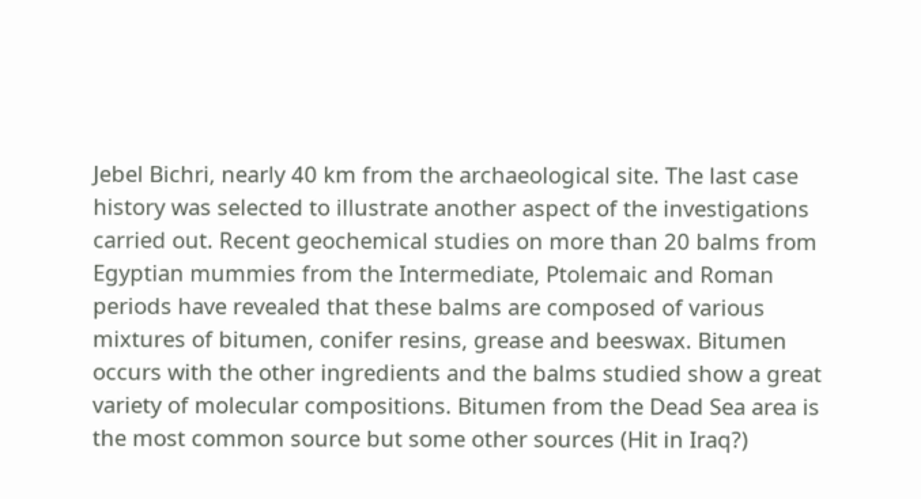Jebel Bichri, nearly 40 km from the archaeological site. The last case history was selected to illustrate another aspect of the investigations carried out. Recent geochemical studies on more than 20 balms from Egyptian mummies from the Intermediate, Ptolemaic and Roman periods have revealed that these balms are composed of various mixtures of bitumen, conifer resins, grease and beeswax. Bitumen occurs with the other ingredients and the balms studied show a great variety of molecular compositions. Bitumen from the Dead Sea area is the most common source but some other sources (Hit in Iraq?)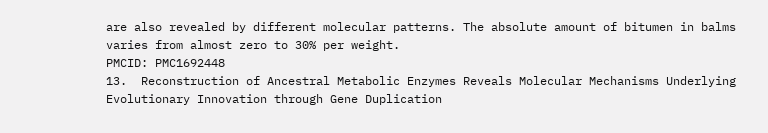are also revealed by different molecular patterns. The absolute amount of bitumen in balms varies from almost zero to 30% per weight.
PMCID: PMC1692448
13.  Reconstruction of Ancestral Metabolic Enzymes Reveals Molecular Mechanisms Underlying Evolutionary Innovation through Gene Duplication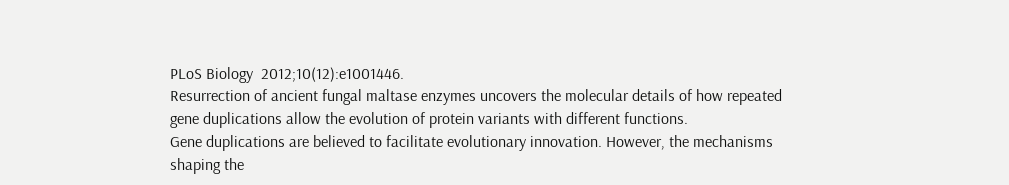PLoS Biology  2012;10(12):e1001446.
Resurrection of ancient fungal maltase enzymes uncovers the molecular details of how repeated gene duplications allow the evolution of protein variants with different functions.
Gene duplications are believed to facilitate evolutionary innovation. However, the mechanisms shaping the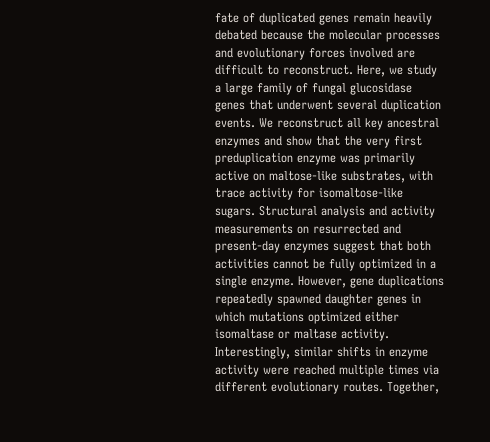fate of duplicated genes remain heavily debated because the molecular processes and evolutionary forces involved are difficult to reconstruct. Here, we study a large family of fungal glucosidase genes that underwent several duplication events. We reconstruct all key ancestral enzymes and show that the very first preduplication enzyme was primarily active on maltose-like substrates, with trace activity for isomaltose-like sugars. Structural analysis and activity measurements on resurrected and present-day enzymes suggest that both activities cannot be fully optimized in a single enzyme. However, gene duplications repeatedly spawned daughter genes in which mutations optimized either isomaltase or maltase activity. Interestingly, similar shifts in enzyme activity were reached multiple times via different evolutionary routes. Together,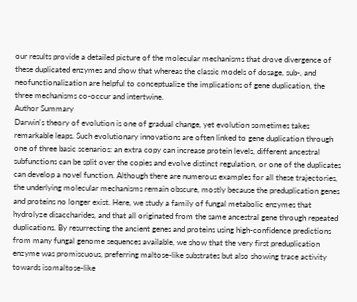our results provide a detailed picture of the molecular mechanisms that drove divergence of these duplicated enzymes and show that whereas the classic models of dosage, sub-, and neofunctionalization are helpful to conceptualize the implications of gene duplication, the three mechanisms co-occur and intertwine.
Author Summary
Darwin's theory of evolution is one of gradual change, yet evolution sometimes takes remarkable leaps. Such evolutionary innovations are often linked to gene duplication through one of three basic scenarios: an extra copy can increase protein levels, different ancestral subfunctions can be split over the copies and evolve distinct regulation, or one of the duplicates can develop a novel function. Although there are numerous examples for all these trajectories, the underlying molecular mechanisms remain obscure, mostly because the preduplication genes and proteins no longer exist. Here, we study a family of fungal metabolic enzymes that hydrolyze disaccharides, and that all originated from the same ancestral gene through repeated duplications. By resurrecting the ancient genes and proteins using high-confidence predictions from many fungal genome sequences available, we show that the very first preduplication enzyme was promiscuous, preferring maltose-like substrates but also showing trace activity towards isomaltose-like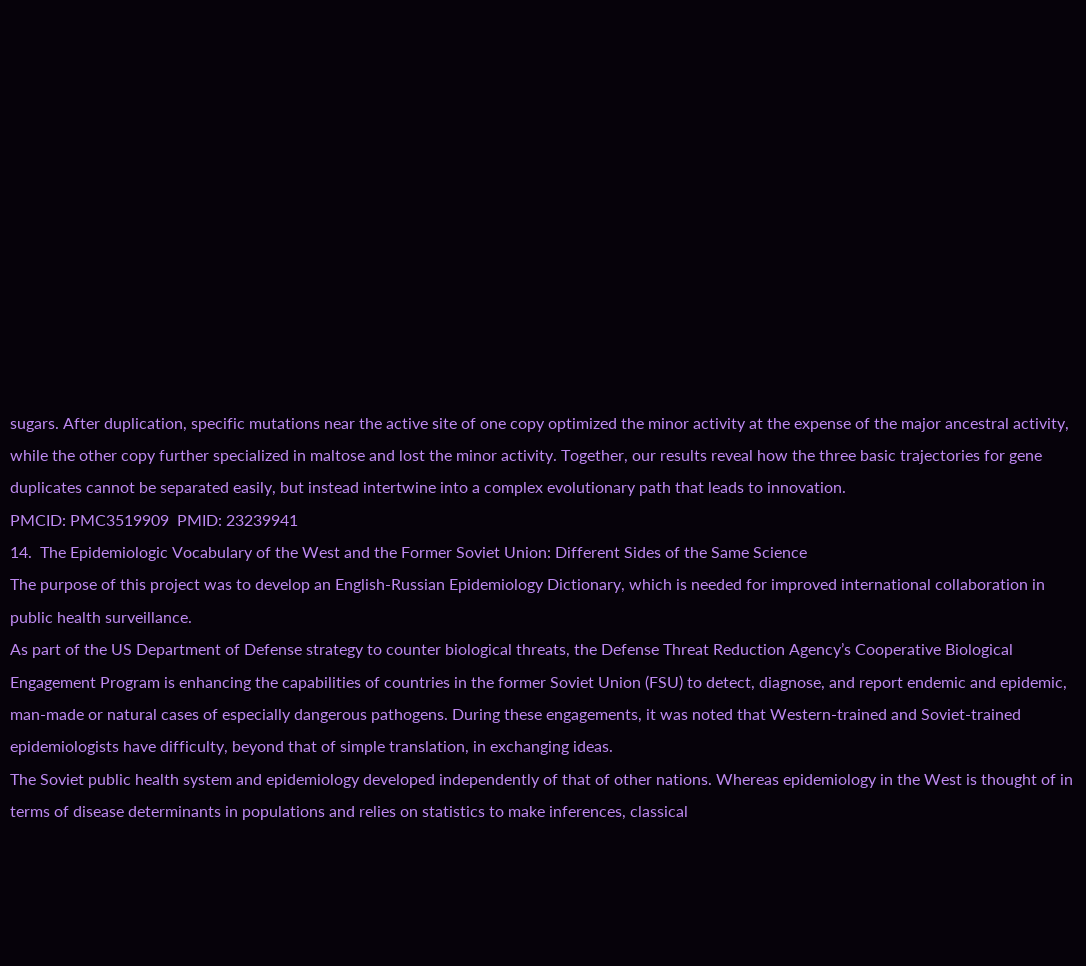sugars. After duplication, specific mutations near the active site of one copy optimized the minor activity at the expense of the major ancestral activity, while the other copy further specialized in maltose and lost the minor activity. Together, our results reveal how the three basic trajectories for gene duplicates cannot be separated easily, but instead intertwine into a complex evolutionary path that leads to innovation.
PMCID: PMC3519909  PMID: 23239941
14.  The Epidemiologic Vocabulary of the West and the Former Soviet Union: Different Sides of the Same Science
The purpose of this project was to develop an English-Russian Epidemiology Dictionary, which is needed for improved international collaboration in public health surveillance.
As part of the US Department of Defense strategy to counter biological threats, the Defense Threat Reduction Agency’s Cooperative Biological Engagement Program is enhancing the capabilities of countries in the former Soviet Union (FSU) to detect, diagnose, and report endemic and epidemic, man-made or natural cases of especially dangerous pathogens. During these engagements, it was noted that Western-trained and Soviet-trained epidemiologists have difficulty, beyond that of simple translation, in exchanging ideas.
The Soviet public health system and epidemiology developed independently of that of other nations. Whereas epidemiology in the West is thought of in terms of disease determinants in populations and relies on statistics to make inferences, classical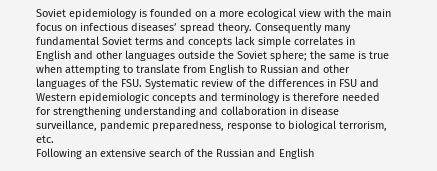Soviet epidemiology is founded on a more ecological view with the main focus on infectious diseases’ spread theory. Consequently many fundamental Soviet terms and concepts lack simple correlates in English and other languages outside the Soviet sphere; the same is true when attempting to translate from English to Russian and other languages of the FSU. Systematic review of the differences in FSU and Western epidemiologic concepts and terminology is therefore needed for strengthening understanding and collaboration in disease surveillance, pandemic preparedness, response to biological terrorism, etc.
Following an extensive search of the Russian and English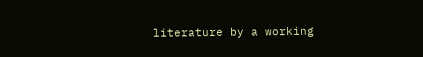literature by a working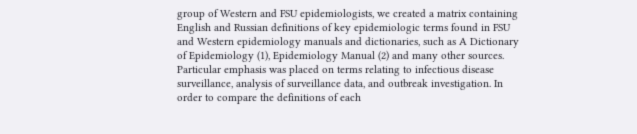group of Western and FSU epidemiologists, we created a matrix containing English and Russian definitions of key epidemiologic terms found in FSU and Western epidemiology manuals and dictionaries, such as A Dictionary of Epidemiology (1), Epidemiology Manual (2) and many other sources. Particular emphasis was placed on terms relating to infectious disease surveillance, analysis of surveillance data, and outbreak investigation. In order to compare the definitions of each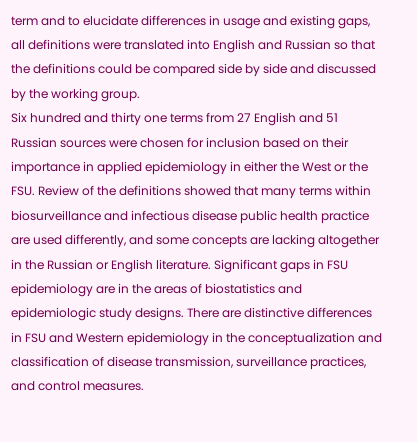term and to elucidate differences in usage and existing gaps, all definitions were translated into English and Russian so that the definitions could be compared side by side and discussed by the working group.
Six hundred and thirty one terms from 27 English and 51 Russian sources were chosen for inclusion based on their importance in applied epidemiology in either the West or the FSU. Review of the definitions showed that many terms within biosurveillance and infectious disease public health practice are used differently, and some concepts are lacking altogether in the Russian or English literature. Significant gaps in FSU epidemiology are in the areas of biostatistics and epidemiologic study designs. There are distinctive differences in FSU and Western epidemiology in the conceptualization and classification of disease transmission, surveillance practices, and control measures.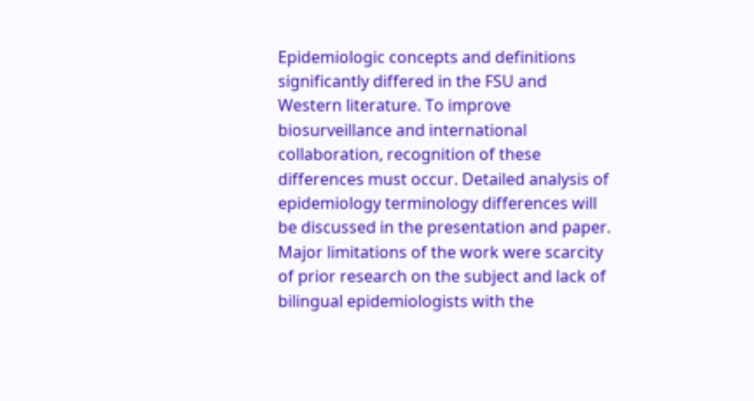Epidemiologic concepts and definitions significantly differed in the FSU and Western literature. To improve biosurveillance and international collaboration, recognition of these differences must occur. Detailed analysis of epidemiology terminology differences will be discussed in the presentation and paper. Major limitations of the work were scarcity of prior research on the subject and lack of bilingual epidemiologists with the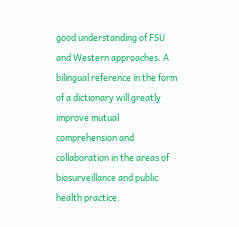good understanding of FSU and Western approaches. A bilingual reference in the form of a dictionary will greatly improve mutual comprehension and collaboration in the areas of biosurveillance and public health practice.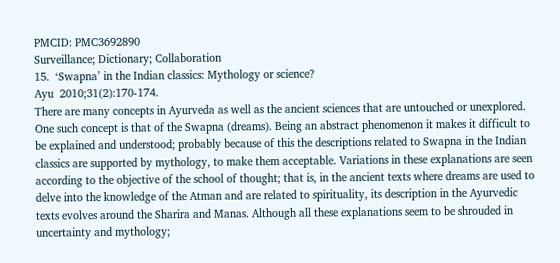PMCID: PMC3692890
Surveillance; Dictionary; Collaboration
15.  ‘Swapna’ in the Indian classics: Mythology or science?
Ayu  2010;31(2):170-174.
There are many concepts in Ayurveda as well as the ancient sciences that are untouched or unexplored. One such concept is that of the Swapna (dreams). Being an abstract phenomenon it makes it difficult to be explained and understood; probably because of this the descriptions related to Swapna in the Indian classics are supported by mythology, to make them acceptable. Variations in these explanations are seen according to the objective of the school of thought; that is, in the ancient texts where dreams are used to delve into the knowledge of the Atman and are related to spirituality, its description in the Ayurvedic texts evolves around the Sharira and Manas. Although all these explanations seem to be shrouded in uncertainty and mythology;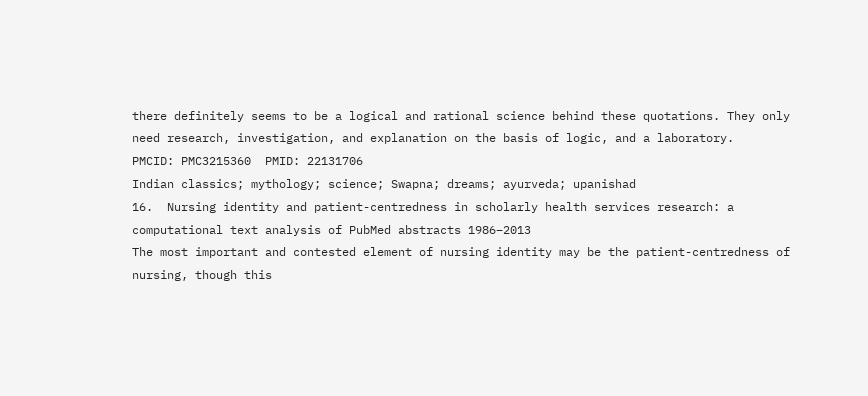there definitely seems to be a logical and rational science behind these quotations. They only need research, investigation, and explanation on the basis of logic, and a laboratory.
PMCID: PMC3215360  PMID: 22131706
Indian classics; mythology; science; Swapna; dreams; ayurveda; upanishad
16.  Nursing identity and patient-centredness in scholarly health services research: a computational text analysis of PubMed abstracts 1986–2013
The most important and contested element of nursing identity may be the patient-centredness of nursing, though this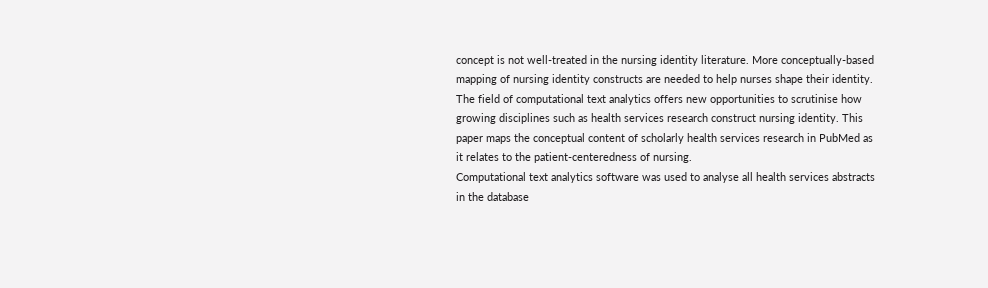concept is not well-treated in the nursing identity literature. More conceptually-based mapping of nursing identity constructs are needed to help nurses shape their identity. The field of computational text analytics offers new opportunities to scrutinise how growing disciplines such as health services research construct nursing identity. This paper maps the conceptual content of scholarly health services research in PubMed as it relates to the patient-centeredness of nursing.
Computational text analytics software was used to analyse all health services abstracts in the database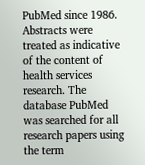PubMed since 1986. Abstracts were treated as indicative of the content of health services research. The database PubMed was searched for all research papers using the term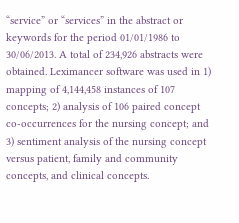“service” or “services” in the abstract or keywords for the period 01/01/1986 to 30/06/2013. A total of 234,926 abstracts were obtained. Leximancer software was used in 1) mapping of 4,144,458 instances of 107 concepts; 2) analysis of 106 paired concept co-occurrences for the nursing concept; and 3) sentiment analysis of the nursing concept versus patient, family and community concepts, and clinical concepts.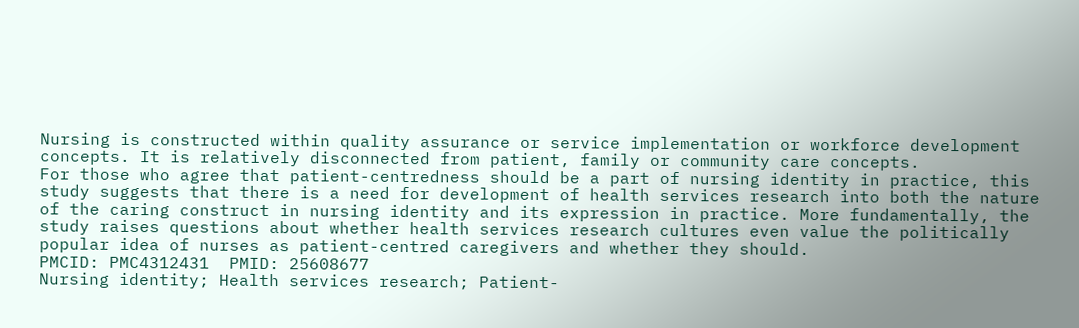Nursing is constructed within quality assurance or service implementation or workforce development concepts. It is relatively disconnected from patient, family or community care concepts.
For those who agree that patient-centredness should be a part of nursing identity in practice, this study suggests that there is a need for development of health services research into both the nature of the caring construct in nursing identity and its expression in practice. More fundamentally, the study raises questions about whether health services research cultures even value the politically popular idea of nurses as patient-centred caregivers and whether they should.
PMCID: PMC4312431  PMID: 25608677
Nursing identity; Health services research; Patient-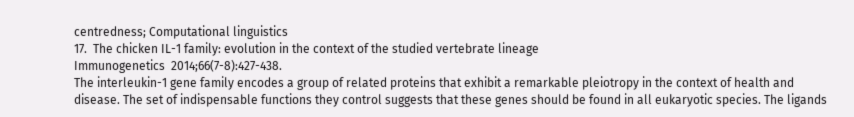centredness; Computational linguistics
17.  The chicken IL-1 family: evolution in the context of the studied vertebrate lineage
Immunogenetics  2014;66(7-8):427-438.
The interleukin-1 gene family encodes a group of related proteins that exhibit a remarkable pleiotropy in the context of health and disease. The set of indispensable functions they control suggests that these genes should be found in all eukaryotic species. The ligands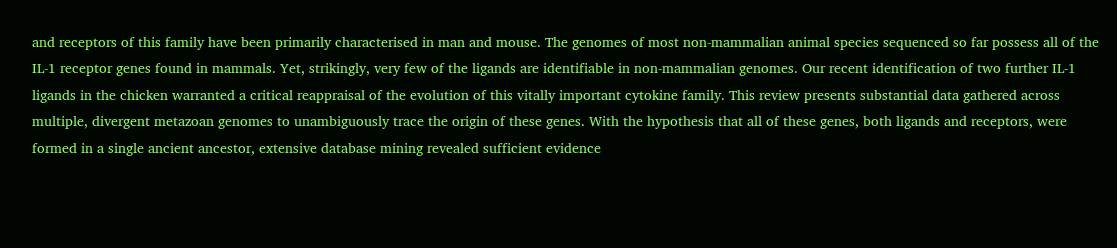and receptors of this family have been primarily characterised in man and mouse. The genomes of most non-mammalian animal species sequenced so far possess all of the IL-1 receptor genes found in mammals. Yet, strikingly, very few of the ligands are identifiable in non-mammalian genomes. Our recent identification of two further IL-1 ligands in the chicken warranted a critical reappraisal of the evolution of this vitally important cytokine family. This review presents substantial data gathered across multiple, divergent metazoan genomes to unambiguously trace the origin of these genes. With the hypothesis that all of these genes, both ligands and receptors, were formed in a single ancient ancestor, extensive database mining revealed sufficient evidence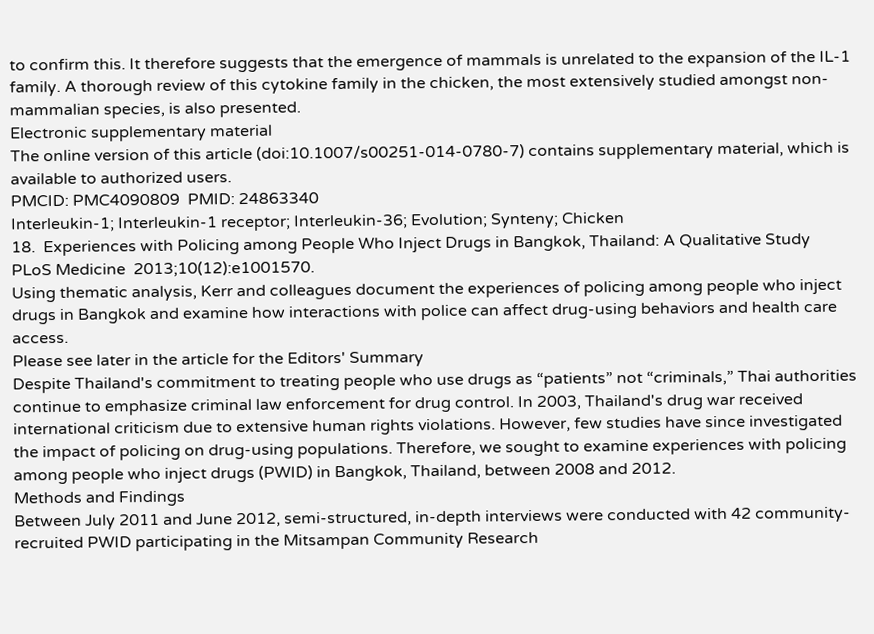to confirm this. It therefore suggests that the emergence of mammals is unrelated to the expansion of the IL-1 family. A thorough review of this cytokine family in the chicken, the most extensively studied amongst non-mammalian species, is also presented.
Electronic supplementary material
The online version of this article (doi:10.1007/s00251-014-0780-7) contains supplementary material, which is available to authorized users.
PMCID: PMC4090809  PMID: 24863340
Interleukin-1; Interleukin-1 receptor; Interleukin-36; Evolution; Synteny; Chicken
18.  Experiences with Policing among People Who Inject Drugs in Bangkok, Thailand: A Qualitative Study
PLoS Medicine  2013;10(12):e1001570.
Using thematic analysis, Kerr and colleagues document the experiences of policing among people who inject drugs in Bangkok and examine how interactions with police can affect drug-using behaviors and health care access.
Please see later in the article for the Editors' Summary
Despite Thailand's commitment to treating people who use drugs as “patients” not “criminals,” Thai authorities continue to emphasize criminal law enforcement for drug control. In 2003, Thailand's drug war received international criticism due to extensive human rights violations. However, few studies have since investigated the impact of policing on drug-using populations. Therefore, we sought to examine experiences with policing among people who inject drugs (PWID) in Bangkok, Thailand, between 2008 and 2012.
Methods and Findings
Between July 2011 and June 2012, semi-structured, in-depth interviews were conducted with 42 community-recruited PWID participating in the Mitsampan Community Research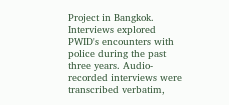Project in Bangkok. Interviews explored PWID's encounters with police during the past three years. Audio-recorded interviews were transcribed verbatim,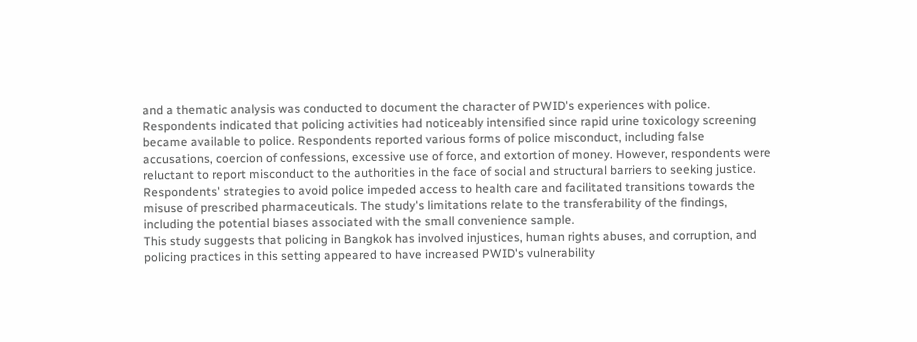and a thematic analysis was conducted to document the character of PWID's experiences with police. Respondents indicated that policing activities had noticeably intensified since rapid urine toxicology screening became available to police. Respondents reported various forms of police misconduct, including false accusations, coercion of confessions, excessive use of force, and extortion of money. However, respondents were reluctant to report misconduct to the authorities in the face of social and structural barriers to seeking justice. Respondents' strategies to avoid police impeded access to health care and facilitated transitions towards the misuse of prescribed pharmaceuticals. The study's limitations relate to the transferability of the findings, including the potential biases associated with the small convenience sample.
This study suggests that policing in Bangkok has involved injustices, human rights abuses, and corruption, and policing practices in this setting appeared to have increased PWID's vulnerability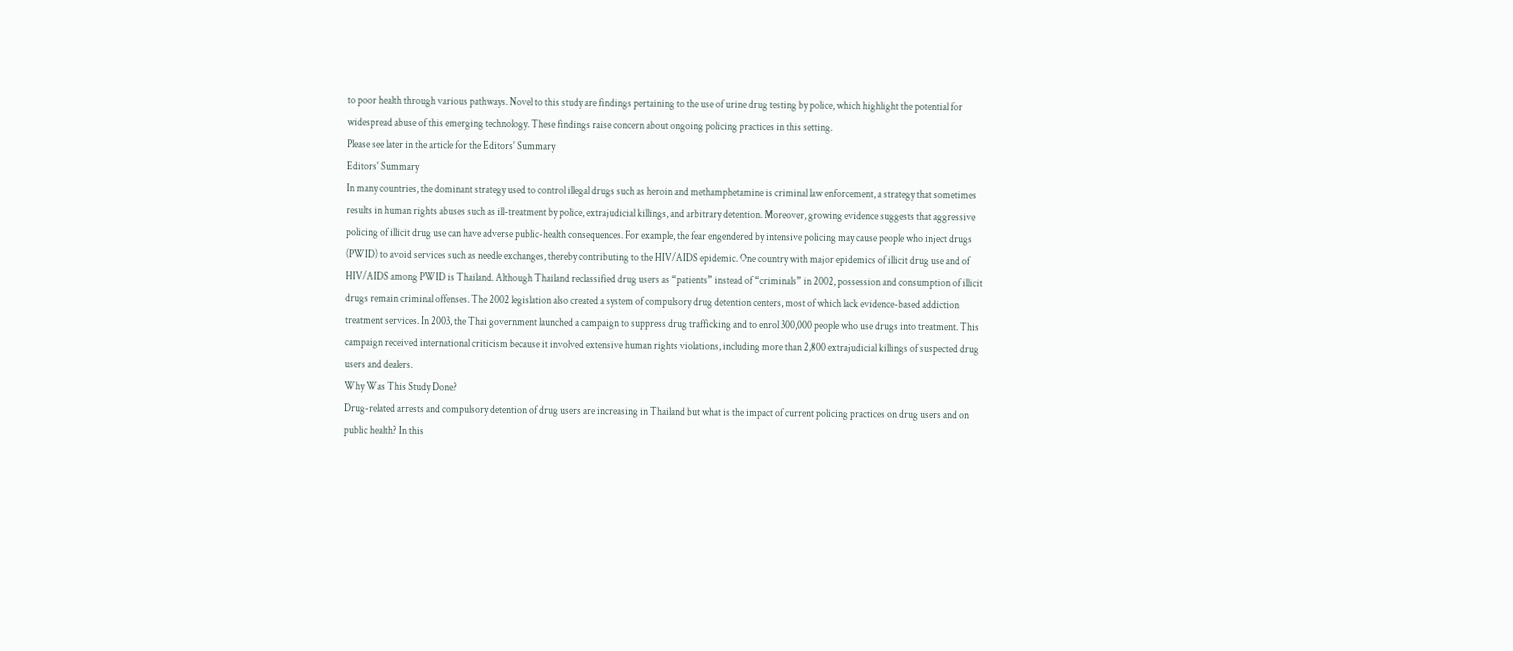to poor health through various pathways. Novel to this study are findings pertaining to the use of urine drug testing by police, which highlight the potential for widespread abuse of this emerging technology. These findings raise concern about ongoing policing practices in this setting.
Please see later in the article for the Editors' Summary
Editors' Summary
In many countries, the dominant strategy used to control illegal drugs such as heroin and methamphetamine is criminal law enforcement, a strategy that sometimes results in human rights abuses such as ill-treatment by police, extrajudicial killings, and arbitrary detention. Moreover, growing evidence suggests that aggressive policing of illicit drug use can have adverse public-health consequences. For example, the fear engendered by intensive policing may cause people who inject drugs (PWID) to avoid services such as needle exchanges, thereby contributing to the HIV/AIDS epidemic. One country with major epidemics of illicit drug use and of HIV/AIDS among PWID is Thailand. Although Thailand reclassified drug users as “patients” instead of “criminals” in 2002, possession and consumption of illicit drugs remain criminal offenses. The 2002 legislation also created a system of compulsory drug detention centers, most of which lack evidence-based addiction treatment services. In 2003, the Thai government launched a campaign to suppress drug trafficking and to enrol 300,000 people who use drugs into treatment. This campaign received international criticism because it involved extensive human rights violations, including more than 2,800 extrajudicial killings of suspected drug users and dealers.
Why Was This Study Done?
Drug-related arrests and compulsory detention of drug users are increasing in Thailand but what is the impact of current policing practices on drug users and on public health? In this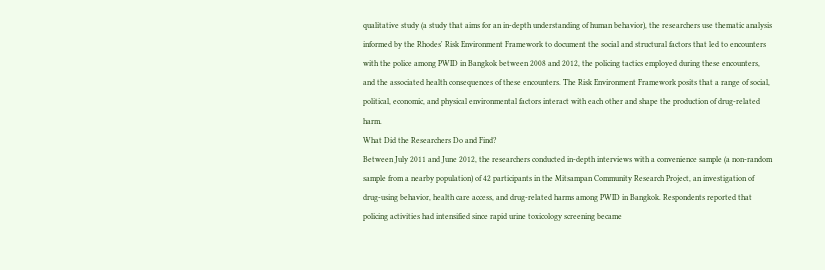qualitative study (a study that aims for an in-depth understanding of human behavior), the researchers use thematic analysis informed by the Rhodes' Risk Environment Framework to document the social and structural factors that led to encounters with the police among PWID in Bangkok between 2008 and 2012, the policing tactics employed during these encounters, and the associated health consequences of these encounters. The Risk Environment Framework posits that a range of social, political, economic, and physical environmental factors interact with each other and shape the production of drug-related harm.
What Did the Researchers Do and Find?
Between July 2011 and June 2012, the researchers conducted in-depth interviews with a convenience sample (a non-random sample from a nearby population) of 42 participants in the Mitsampan Community Research Project, an investigation of drug-using behavior, health care access, and drug-related harms among PWID in Bangkok. Respondents reported that policing activities had intensified since rapid urine toxicology screening became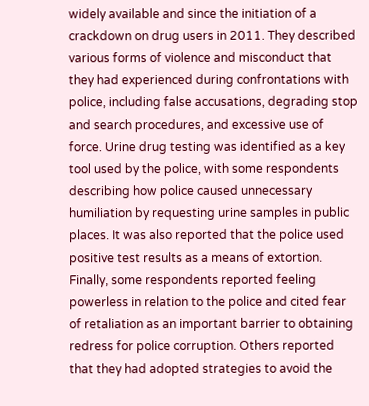widely available and since the initiation of a crackdown on drug users in 2011. They described various forms of violence and misconduct that they had experienced during confrontations with police, including false accusations, degrading stop and search procedures, and excessive use of force. Urine drug testing was identified as a key tool used by the police, with some respondents describing how police caused unnecessary humiliation by requesting urine samples in public places. It was also reported that the police used positive test results as a means of extortion. Finally, some respondents reported feeling powerless in relation to the police and cited fear of retaliation as an important barrier to obtaining redress for police corruption. Others reported that they had adopted strategies to avoid the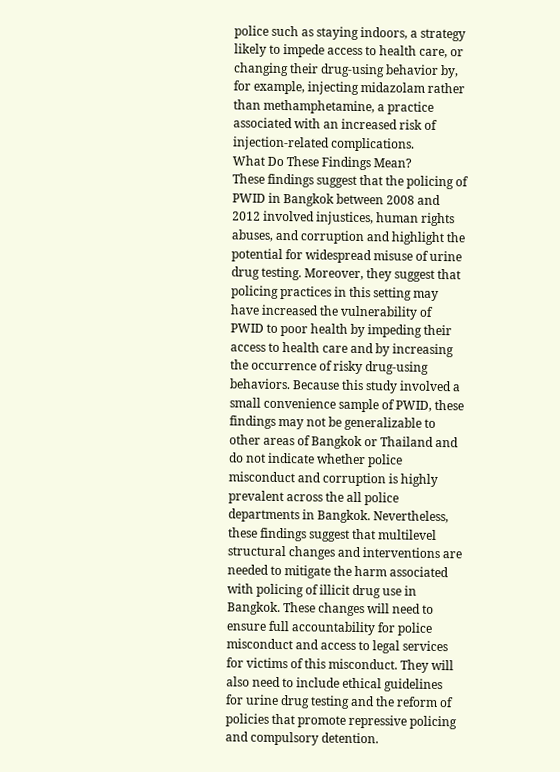police such as staying indoors, a strategy likely to impede access to health care, or changing their drug-using behavior by, for example, injecting midazolam rather than methamphetamine, a practice associated with an increased risk of injection-related complications.
What Do These Findings Mean?
These findings suggest that the policing of PWID in Bangkok between 2008 and 2012 involved injustices, human rights abuses, and corruption and highlight the potential for widespread misuse of urine drug testing. Moreover, they suggest that policing practices in this setting may have increased the vulnerability of PWID to poor health by impeding their access to health care and by increasing the occurrence of risky drug-using behaviors. Because this study involved a small convenience sample of PWID, these findings may not be generalizable to other areas of Bangkok or Thailand and do not indicate whether police misconduct and corruption is highly prevalent across the all police departments in Bangkok. Nevertheless, these findings suggest that multilevel structural changes and interventions are needed to mitigate the harm associated with policing of illicit drug use in Bangkok. These changes will need to ensure full accountability for police misconduct and access to legal services for victims of this misconduct. They will also need to include ethical guidelines for urine drug testing and the reform of policies that promote repressive policing and compulsory detention.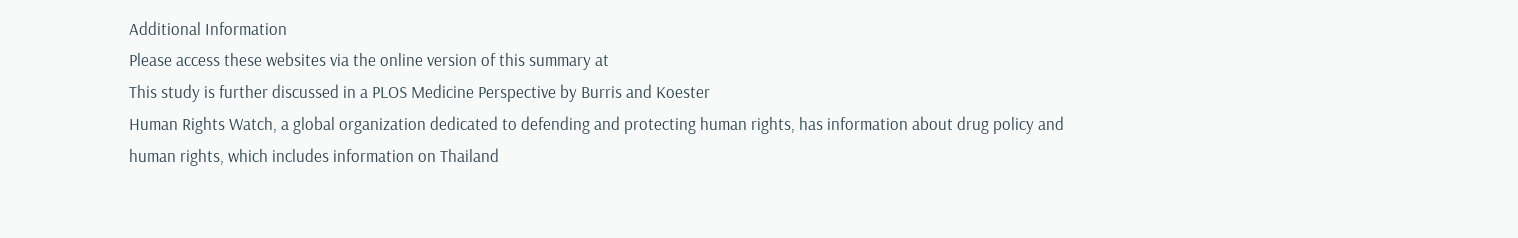Additional Information
Please access these websites via the online version of this summary at
This study is further discussed in a PLOS Medicine Perspective by Burris and Koester
Human Rights Watch, a global organization dedicated to defending and protecting human rights, has information about drug policy and human rights, which includes information on Thailand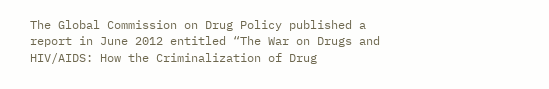The Global Commission on Drug Policy published a report in June 2012 entitled “The War on Drugs and HIV/AIDS: How the Criminalization of Drug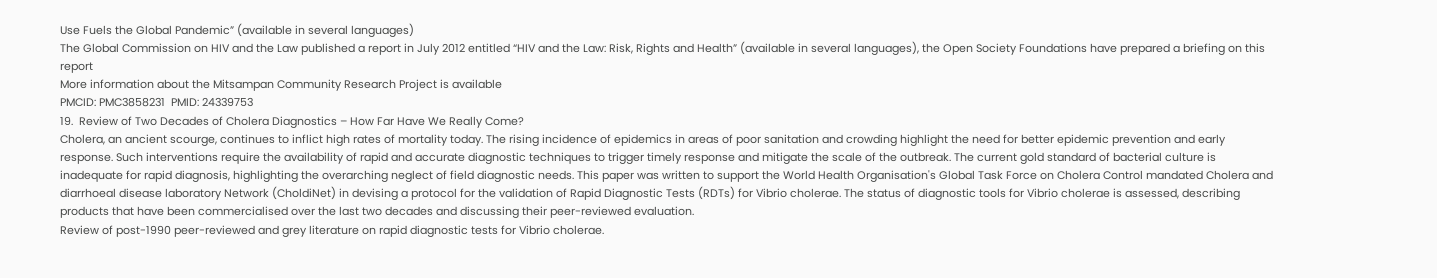Use Fuels the Global Pandemic” (available in several languages)
The Global Commission on HIV and the Law published a report in July 2012 entitled “HIV and the Law: Risk, Rights and Health” (available in several languages), the Open Society Foundations have prepared a briefing on this report
More information about the Mitsampan Community Research Project is available
PMCID: PMC3858231  PMID: 24339753
19.  Review of Two Decades of Cholera Diagnostics – How Far Have We Really Come?
Cholera, an ancient scourge, continues to inflict high rates of mortality today. The rising incidence of epidemics in areas of poor sanitation and crowding highlight the need for better epidemic prevention and early response. Such interventions require the availability of rapid and accurate diagnostic techniques to trigger timely response and mitigate the scale of the outbreak. The current gold standard of bacterial culture is inadequate for rapid diagnosis, highlighting the overarching neglect of field diagnostic needs. This paper was written to support the World Health Organisation's Global Task Force on Cholera Control mandated Cholera and diarrhoeal disease laboratory Network (CholdiNet) in devising a protocol for the validation of Rapid Diagnostic Tests (RDTs) for Vibrio cholerae. The status of diagnostic tools for Vibrio cholerae is assessed, describing products that have been commercialised over the last two decades and discussing their peer-reviewed evaluation.
Review of post-1990 peer-reviewed and grey literature on rapid diagnostic tests for Vibrio cholerae.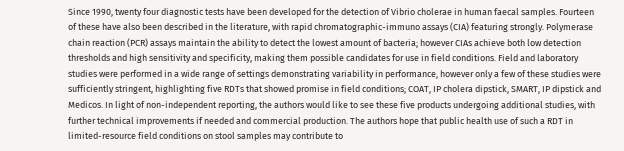Since 1990, twenty four diagnostic tests have been developed for the detection of Vibrio cholerae in human faecal samples. Fourteen of these have also been described in the literature, with rapid chromatographic-immuno assays (CIA) featuring strongly. Polymerase chain reaction (PCR) assays maintain the ability to detect the lowest amount of bacteria; however CIAs achieve both low detection thresholds and high sensitivity and specificity, making them possible candidates for use in field conditions. Field and laboratory studies were performed in a wide range of settings demonstrating variability in performance, however only a few of these studies were sufficiently stringent, highlighting five RDTs that showed promise in field conditions; COAT, IP cholera dipstick, SMART, IP dipstick and Medicos. In light of non-independent reporting, the authors would like to see these five products undergoing additional studies, with further technical improvements if needed and commercial production. The authors hope that public health use of such a RDT in limited-resource field conditions on stool samples may contribute to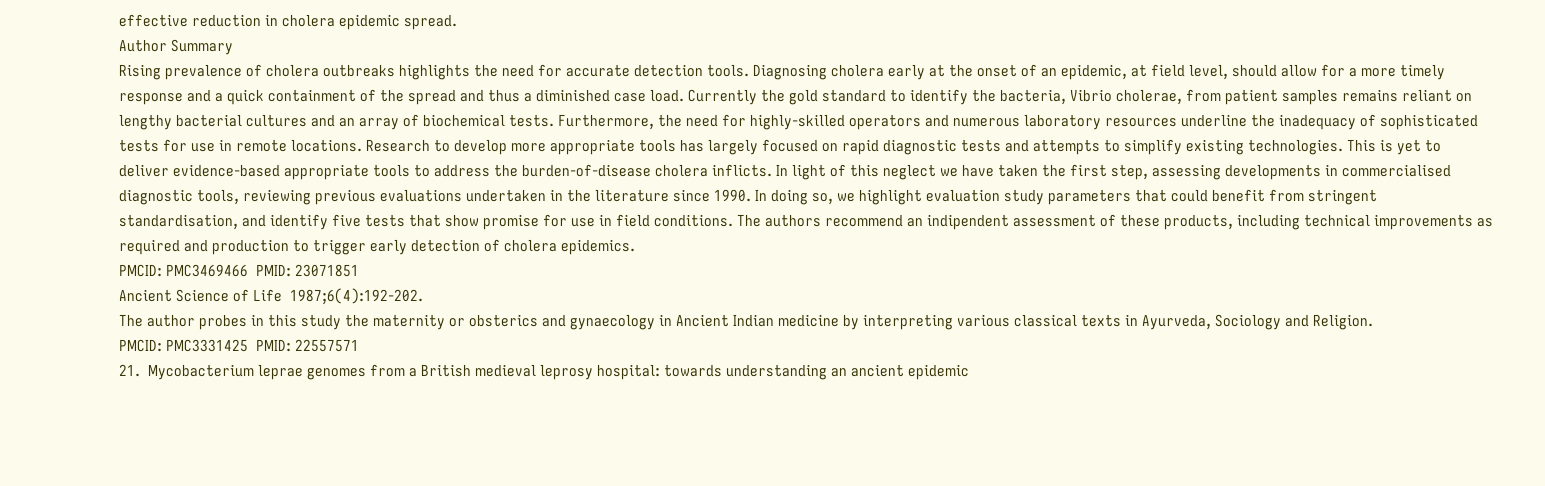effective reduction in cholera epidemic spread.
Author Summary
Rising prevalence of cholera outbreaks highlights the need for accurate detection tools. Diagnosing cholera early at the onset of an epidemic, at field level, should allow for a more timely response and a quick containment of the spread and thus a diminished case load. Currently the gold standard to identify the bacteria, Vibrio cholerae, from patient samples remains reliant on lengthy bacterial cultures and an array of biochemical tests. Furthermore, the need for highly-skilled operators and numerous laboratory resources underline the inadequacy of sophisticated tests for use in remote locations. Research to develop more appropriate tools has largely focused on rapid diagnostic tests and attempts to simplify existing technologies. This is yet to deliver evidence-based appropriate tools to address the burden-of-disease cholera inflicts. In light of this neglect we have taken the first step, assessing developments in commercialised diagnostic tools, reviewing previous evaluations undertaken in the literature since 1990. In doing so, we highlight evaluation study parameters that could benefit from stringent standardisation, and identify five tests that show promise for use in field conditions. The authors recommend an indipendent assessment of these products, including technical improvements as required and production to trigger early detection of cholera epidemics.
PMCID: PMC3469466  PMID: 23071851
Ancient Science of Life  1987;6(4):192-202.
The author probes in this study the maternity or obsterics and gynaecology in Ancient Indian medicine by interpreting various classical texts in Ayurveda, Sociology and Religion.
PMCID: PMC3331425  PMID: 22557571
21.  Mycobacterium leprae genomes from a British medieval leprosy hospital: towards understanding an ancient epidemic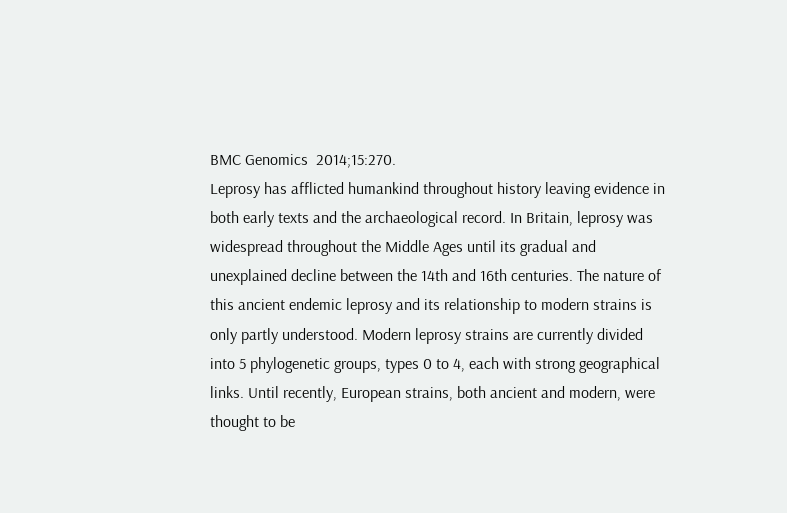BMC Genomics  2014;15:270.
Leprosy has afflicted humankind throughout history leaving evidence in both early texts and the archaeological record. In Britain, leprosy was widespread throughout the Middle Ages until its gradual and unexplained decline between the 14th and 16th centuries. The nature of this ancient endemic leprosy and its relationship to modern strains is only partly understood. Modern leprosy strains are currently divided into 5 phylogenetic groups, types 0 to 4, each with strong geographical links. Until recently, European strains, both ancient and modern, were thought to be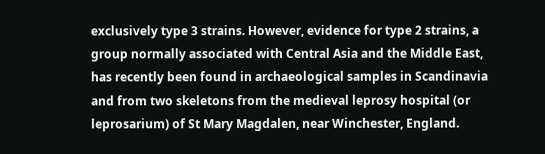exclusively type 3 strains. However, evidence for type 2 strains, a group normally associated with Central Asia and the Middle East, has recently been found in archaeological samples in Scandinavia and from two skeletons from the medieval leprosy hospital (or leprosarium) of St Mary Magdalen, near Winchester, England.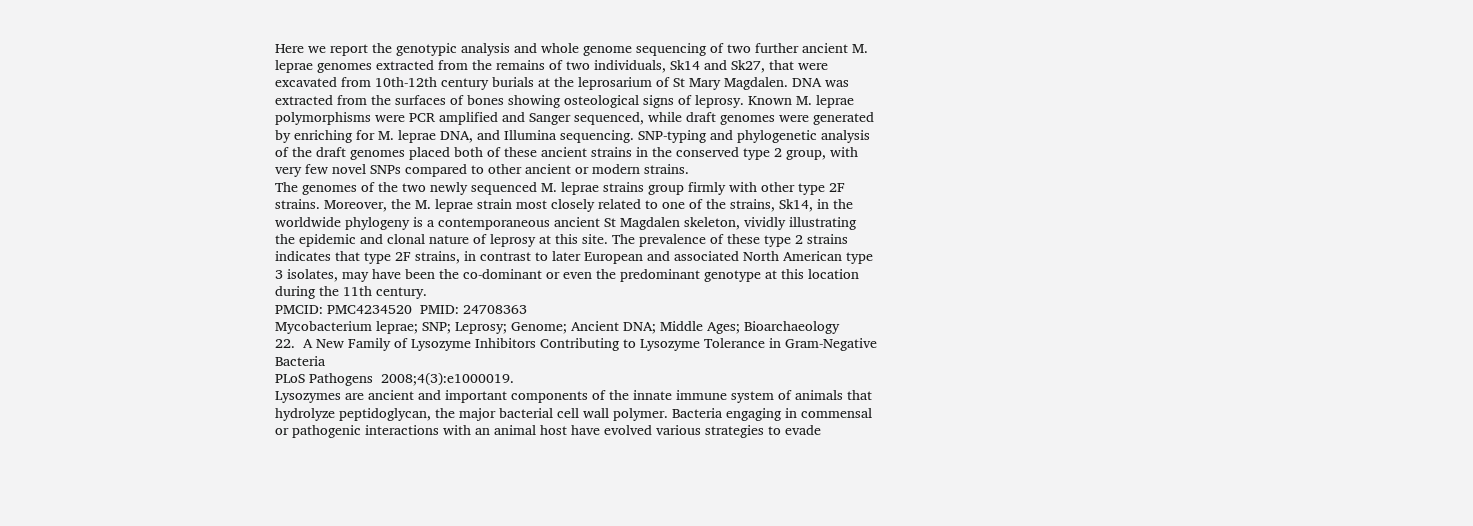Here we report the genotypic analysis and whole genome sequencing of two further ancient M. leprae genomes extracted from the remains of two individuals, Sk14 and Sk27, that were excavated from 10th-12th century burials at the leprosarium of St Mary Magdalen. DNA was extracted from the surfaces of bones showing osteological signs of leprosy. Known M. leprae polymorphisms were PCR amplified and Sanger sequenced, while draft genomes were generated by enriching for M. leprae DNA, and Illumina sequencing. SNP-typing and phylogenetic analysis of the draft genomes placed both of these ancient strains in the conserved type 2 group, with very few novel SNPs compared to other ancient or modern strains.
The genomes of the two newly sequenced M. leprae strains group firmly with other type 2F strains. Moreover, the M. leprae strain most closely related to one of the strains, Sk14, in the worldwide phylogeny is a contemporaneous ancient St Magdalen skeleton, vividly illustrating the epidemic and clonal nature of leprosy at this site. The prevalence of these type 2 strains indicates that type 2F strains, in contrast to later European and associated North American type 3 isolates, may have been the co-dominant or even the predominant genotype at this location during the 11th century.
PMCID: PMC4234520  PMID: 24708363
Mycobacterium leprae; SNP; Leprosy; Genome; Ancient DNA; Middle Ages; Bioarchaeology
22.  A New Family of Lysozyme Inhibitors Contributing to Lysozyme Tolerance in Gram-Negative Bacteria
PLoS Pathogens  2008;4(3):e1000019.
Lysozymes are ancient and important components of the innate immune system of animals that hydrolyze peptidoglycan, the major bacterial cell wall polymer. Bacteria engaging in commensal or pathogenic interactions with an animal host have evolved various strategies to evade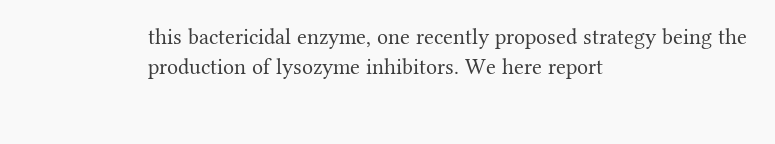this bactericidal enzyme, one recently proposed strategy being the production of lysozyme inhibitors. We here report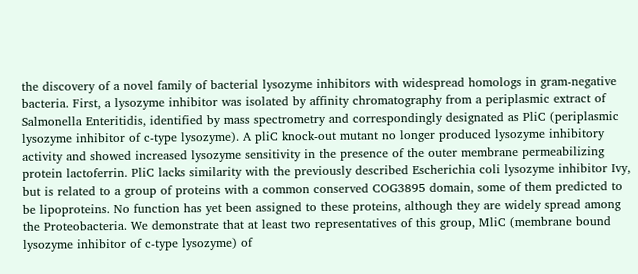the discovery of a novel family of bacterial lysozyme inhibitors with widespread homologs in gram-negative bacteria. First, a lysozyme inhibitor was isolated by affinity chromatography from a periplasmic extract of Salmonella Enteritidis, identified by mass spectrometry and correspondingly designated as PliC (periplasmic lysozyme inhibitor of c-type lysozyme). A pliC knock-out mutant no longer produced lysozyme inhibitory activity and showed increased lysozyme sensitivity in the presence of the outer membrane permeabilizing protein lactoferrin. PliC lacks similarity with the previously described Escherichia coli lysozyme inhibitor Ivy, but is related to a group of proteins with a common conserved COG3895 domain, some of them predicted to be lipoproteins. No function has yet been assigned to these proteins, although they are widely spread among the Proteobacteria. We demonstrate that at least two representatives of this group, MliC (membrane bound lysozyme inhibitor of c-type lysozyme) of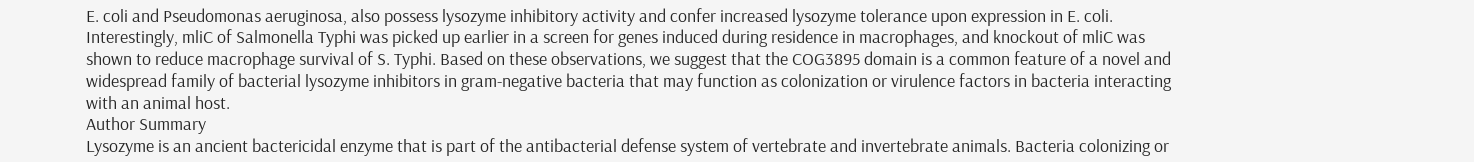E. coli and Pseudomonas aeruginosa, also possess lysozyme inhibitory activity and confer increased lysozyme tolerance upon expression in E. coli. Interestingly, mliC of Salmonella Typhi was picked up earlier in a screen for genes induced during residence in macrophages, and knockout of mliC was shown to reduce macrophage survival of S. Typhi. Based on these observations, we suggest that the COG3895 domain is a common feature of a novel and widespread family of bacterial lysozyme inhibitors in gram-negative bacteria that may function as colonization or virulence factors in bacteria interacting with an animal host.
Author Summary
Lysozyme is an ancient bactericidal enzyme that is part of the antibacterial defense system of vertebrate and invertebrate animals. Bacteria colonizing or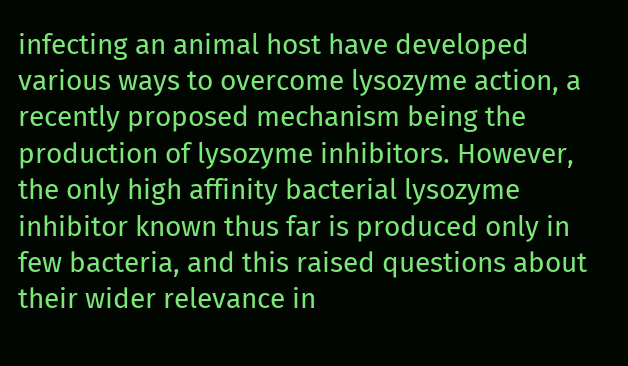infecting an animal host have developed various ways to overcome lysozyme action, a recently proposed mechanism being the production of lysozyme inhibitors. However, the only high affinity bacterial lysozyme inhibitor known thus far is produced only in few bacteria, and this raised questions about their wider relevance in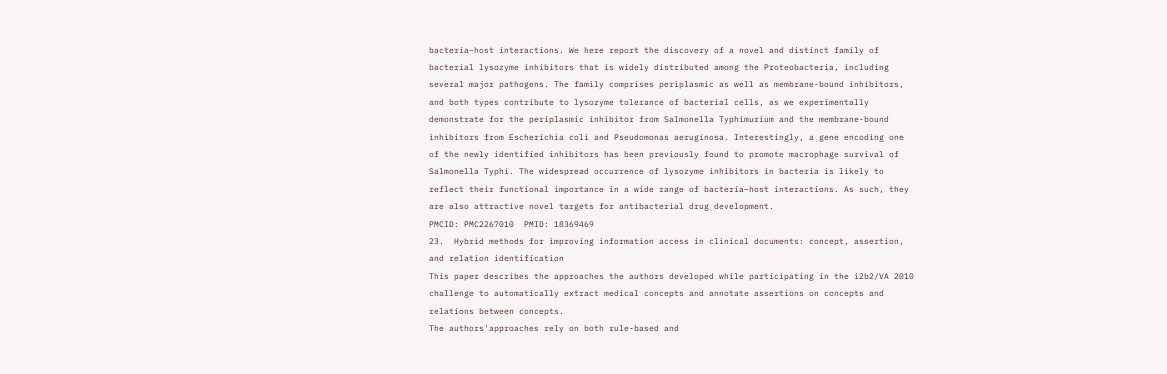bacteria–host interactions. We here report the discovery of a novel and distinct family of bacterial lysozyme inhibitors that is widely distributed among the Proteobacteria, including several major pathogens. The family comprises periplasmic as well as membrane-bound inhibitors, and both types contribute to lysozyme tolerance of bacterial cells, as we experimentally demonstrate for the periplasmic inhibitor from Salmonella Typhimurium and the membrane-bound inhibitors from Escherichia coli and Pseudomonas aeruginosa. Interestingly, a gene encoding one of the newly identified inhibitors has been previously found to promote macrophage survival of Salmonella Typhi. The widespread occurrence of lysozyme inhibitors in bacteria is likely to reflect their functional importance in a wide range of bacteria–host interactions. As such, they are also attractive novel targets for antibacterial drug development.
PMCID: PMC2267010  PMID: 18369469
23.  Hybrid methods for improving information access in clinical documents: concept, assertion, and relation identification
This paper describes the approaches the authors developed while participating in the i2b2/VA 2010 challenge to automatically extract medical concepts and annotate assertions on concepts and relations between concepts.
The authors'approaches rely on both rule-based and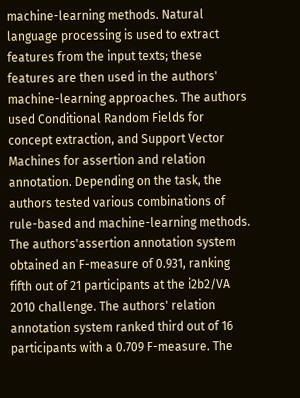machine-learning methods. Natural language processing is used to extract features from the input texts; these features are then used in the authors' machine-learning approaches. The authors used Conditional Random Fields for concept extraction, and Support Vector Machines for assertion and relation annotation. Depending on the task, the authors tested various combinations of rule-based and machine-learning methods.
The authors'assertion annotation system obtained an F-measure of 0.931, ranking fifth out of 21 participants at the i2b2/VA 2010 challenge. The authors' relation annotation system ranked third out of 16 participants with a 0.709 F-measure. The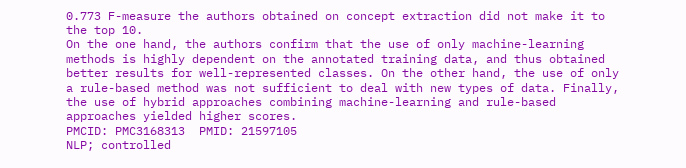0.773 F-measure the authors obtained on concept extraction did not make it to the top 10.
On the one hand, the authors confirm that the use of only machine-learning methods is highly dependent on the annotated training data, and thus obtained better results for well-represented classes. On the other hand, the use of only a rule-based method was not sufficient to deal with new types of data. Finally, the use of hybrid approaches combining machine-learning and rule-based approaches yielded higher scores.
PMCID: PMC3168313  PMID: 21597105
NLP; controlled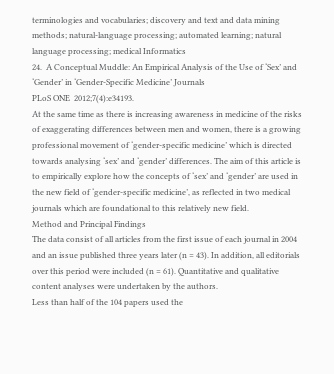terminologies and vocabularies; discovery and text and data mining methods; natural-language processing; automated learning; natural language processing; medical Informatics
24.  A Conceptual Muddle: An Empirical Analysis of the Use of ‘Sex’ and ‘Gender’ in ‘Gender-Specific Medicine’ Journals
PLoS ONE  2012;7(4):e34193.
At the same time as there is increasing awareness in medicine of the risks of exaggerating differences between men and women, there is a growing professional movement of ‘gender-specific medicine’ which is directed towards analysing ‘sex’ and ‘gender’ differences. The aim of this article is to empirically explore how the concepts of ‘sex’ and ‘gender’ are used in the new field of ‘gender-specific medicine’, as reflected in two medical journals which are foundational to this relatively new field.
Method and Principal Findings
The data consist of all articles from the first issue of each journal in 2004 and an issue published three years later (n = 43). In addition, all editorials over this period were included (n = 61). Quantitative and qualitative content analyses were undertaken by the authors.
Less than half of the 104 papers used the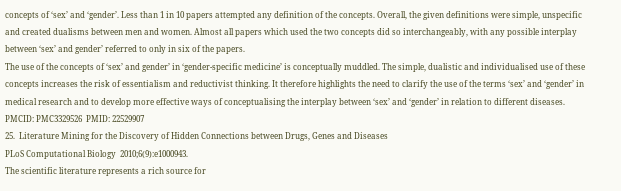concepts of ‘sex’ and ‘gender’. Less than 1 in 10 papers attempted any definition of the concepts. Overall, the given definitions were simple, unspecific and created dualisms between men and women. Almost all papers which used the two concepts did so interchangeably, with any possible interplay between ‘sex’ and gender’ referred to only in six of the papers.
The use of the concepts of ‘sex’ and gender’ in ‘gender-specific medicine’ is conceptually muddled. The simple, dualistic and individualised use of these concepts increases the risk of essentialism and reductivist thinking. It therefore highlights the need to clarify the use of the terms ‘sex’ and ‘gender’ in medical research and to develop more effective ways of conceptualising the interplay between ‘sex’ and ‘gender’ in relation to different diseases.
PMCID: PMC3329526  PMID: 22529907
25.  Literature Mining for the Discovery of Hidden Connections between Drugs, Genes and Diseases
PLoS Computational Biology  2010;6(9):e1000943.
The scientific literature represents a rich source for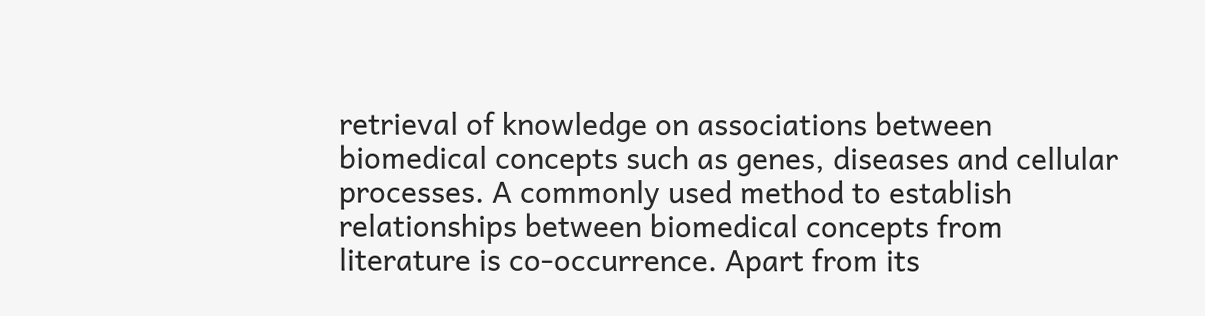retrieval of knowledge on associations between biomedical concepts such as genes, diseases and cellular processes. A commonly used method to establish relationships between biomedical concepts from literature is co-occurrence. Apart from its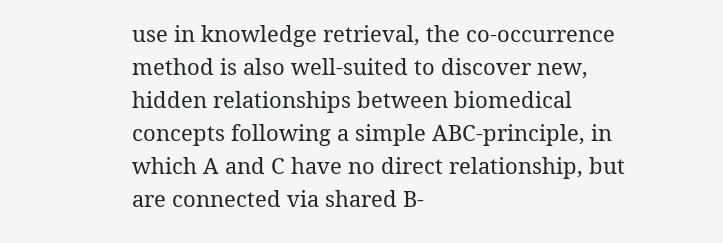use in knowledge retrieval, the co-occurrence method is also well-suited to discover new, hidden relationships between biomedical concepts following a simple ABC-principle, in which A and C have no direct relationship, but are connected via shared B-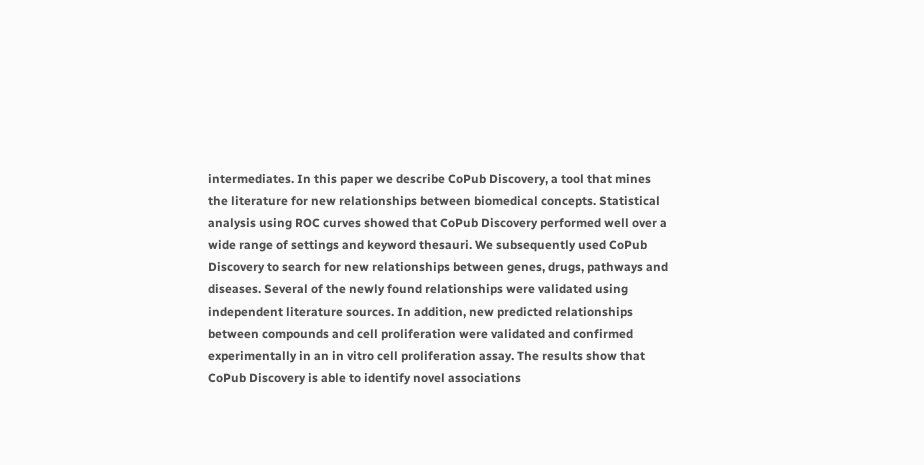intermediates. In this paper we describe CoPub Discovery, a tool that mines the literature for new relationships between biomedical concepts. Statistical analysis using ROC curves showed that CoPub Discovery performed well over a wide range of settings and keyword thesauri. We subsequently used CoPub Discovery to search for new relationships between genes, drugs, pathways and diseases. Several of the newly found relationships were validated using independent literature sources. In addition, new predicted relationships between compounds and cell proliferation were validated and confirmed experimentally in an in vitro cell proliferation assay. The results show that CoPub Discovery is able to identify novel associations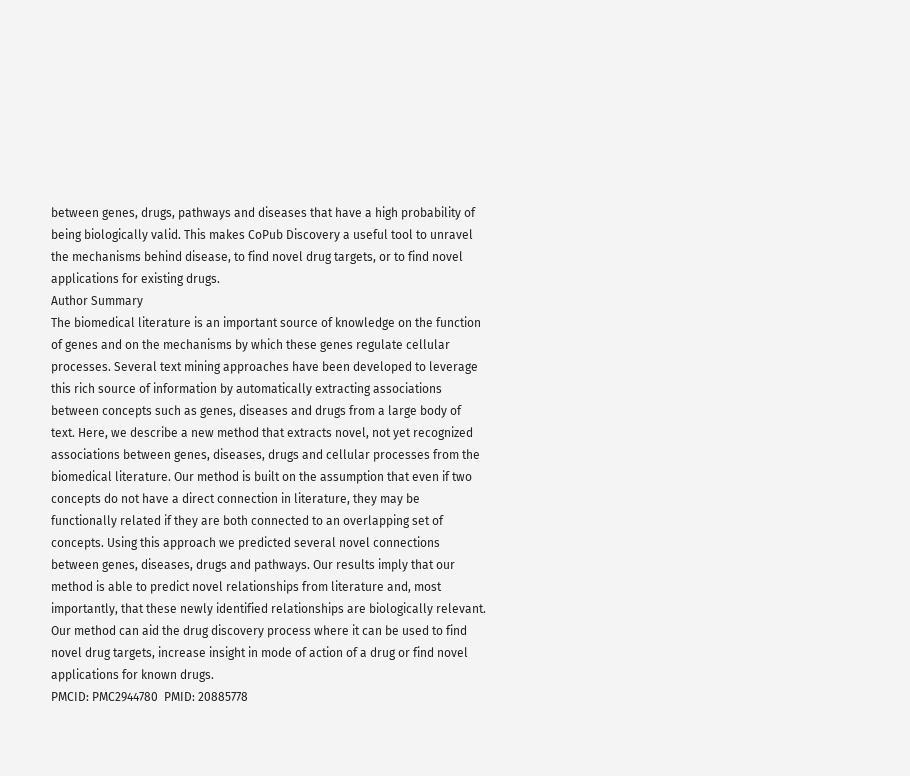between genes, drugs, pathways and diseases that have a high probability of being biologically valid. This makes CoPub Discovery a useful tool to unravel the mechanisms behind disease, to find novel drug targets, or to find novel applications for existing drugs.
Author Summary
The biomedical literature is an important source of knowledge on the function of genes and on the mechanisms by which these genes regulate cellular processes. Several text mining approaches have been developed to leverage this rich source of information by automatically extracting associations between concepts such as genes, diseases and drugs from a large body of text. Here, we describe a new method that extracts novel, not yet recognized associations between genes, diseases, drugs and cellular processes from the biomedical literature. Our method is built on the assumption that even if two concepts do not have a direct connection in literature, they may be functionally related if they are both connected to an overlapping set of concepts. Using this approach we predicted several novel connections between genes, diseases, drugs and pathways. Our results imply that our method is able to predict novel relationships from literature and, most importantly, that these newly identified relationships are biologically relevant. Our method can aid the drug discovery process where it can be used to find novel drug targets, increase insight in mode of action of a drug or find novel applications for known drugs.
PMCID: PMC2944780  PMID: 20885778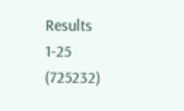Results 1-25 (725232)